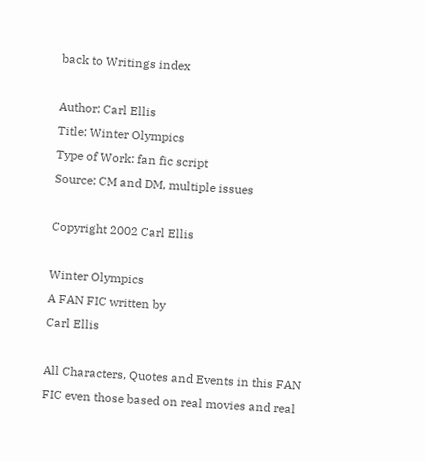back to Writings index

Author: Carl Ellis
Title: Winter Olympics
Type of Work: fan fic script
Source: CM and DM, multiple issues

Copyright 2002 Carl Ellis

Winter Olympics
A FAN FIC written by
Carl Ellis

All Characters, Quotes and Events in this FAN FIC even those based on real movies and real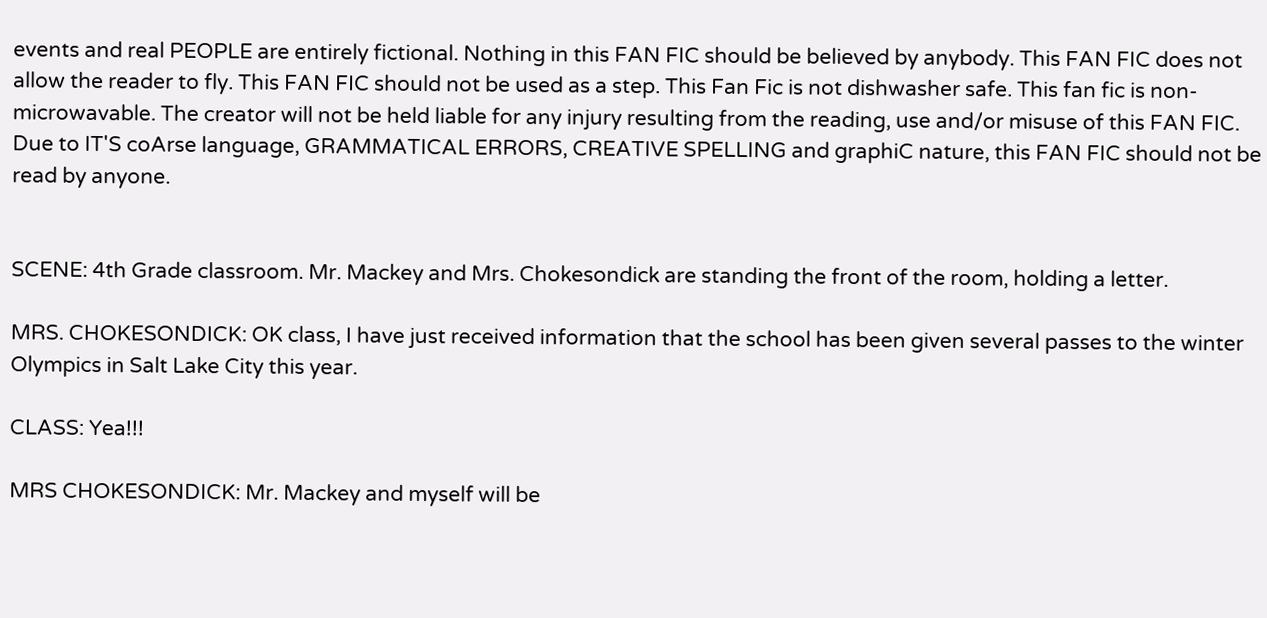events and real PEOPLE are entirely fictional. Nothing in this FAN FIC should be believed by anybody. This FAN FIC does not allow the reader to fly. This FAN FIC should not be used as a step. This Fan Fic is not dishwasher safe. This fan fic is non-microwavable. The creator will not be held liable for any injury resulting from the reading, use and/or misuse of this FAN FIC. Due to IT'S coArse language, GRAMMATICAL ERRORS, CREATIVE SPELLING and graphiC nature, this FAN FIC should not be read by anyone.


SCENE: 4th Grade classroom. Mr. Mackey and Mrs. Chokesondick are standing the front of the room, holding a letter.

MRS. CHOKESONDICK: OK class, I have just received information that the school has been given several passes to the winter Olympics in Salt Lake City this year.

CLASS: Yea!!!

MRS CHOKESONDICK: Mr. Mackey and myself will be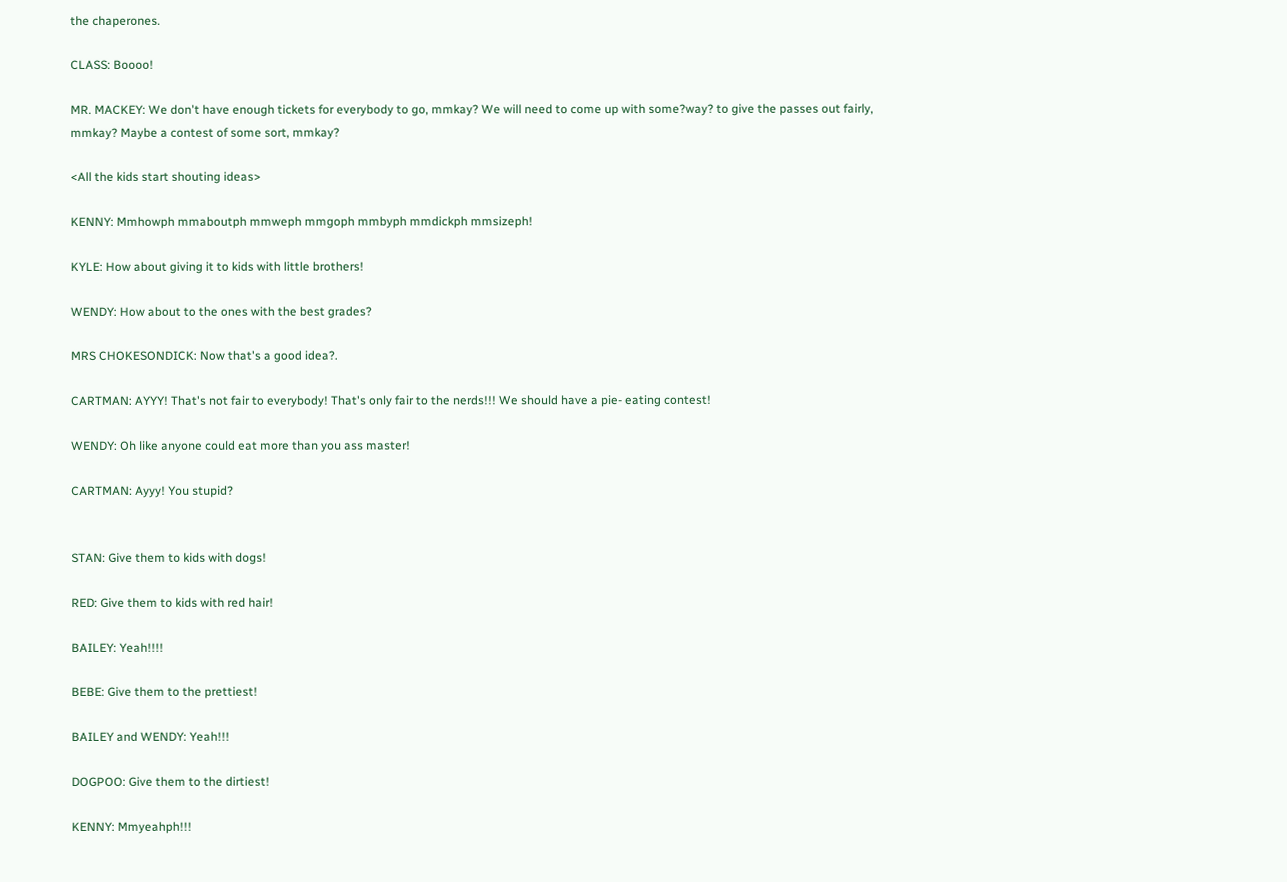the chaperones.

CLASS: Boooo!

MR. MACKEY: We don't have enough tickets for everybody to go, mmkay? We will need to come up with some?way? to give the passes out fairly, mmkay? Maybe a contest of some sort, mmkay?

<All the kids start shouting ideas>

KENNY: Mmhowph mmaboutph mmweph mmgoph mmbyph mmdickph mmsizeph!

KYLE: How about giving it to kids with little brothers!

WENDY: How about to the ones with the best grades?

MRS CHOKESONDICK: Now that's a good idea?.

CARTMAN: AYYY! That's not fair to everybody! That's only fair to the nerds!!! We should have a pie- eating contest!

WENDY: Oh like anyone could eat more than you ass master!

CARTMAN: Ayyy! You stupid?


STAN: Give them to kids with dogs!

RED: Give them to kids with red hair!

BAILEY: Yeah!!!!

BEBE: Give them to the prettiest!

BAILEY and WENDY: Yeah!!!

DOGPOO: Give them to the dirtiest!

KENNY: Mmyeahph!!!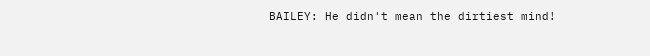BAILEY: He didn't mean the dirtiest mind!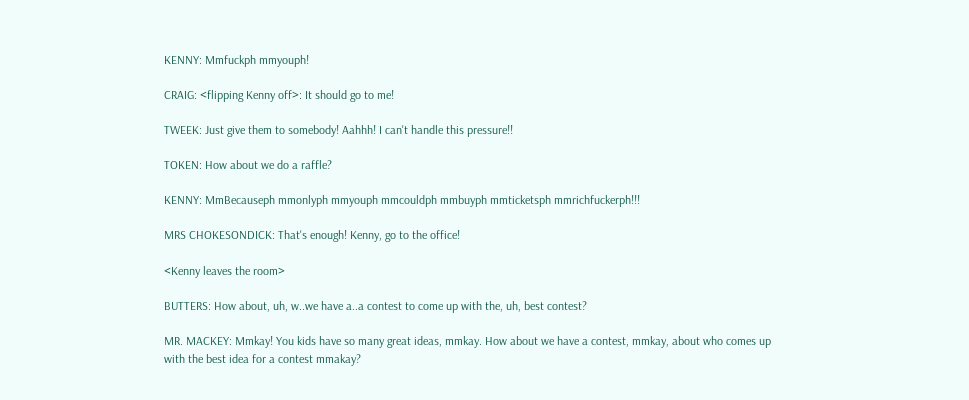KENNY: Mmfuckph mmyouph!

CRAIG: <flipping Kenny off>: It should go to me!

TWEEK: Just give them to somebody! Aahhh! I can't handle this pressure!!

TOKEN: How about we do a raffle?

KENNY: MmBecauseph mmonlyph mmyouph mmcouldph mmbuyph mmticketsph mmrichfuckerph!!!

MRS CHOKESONDICK: That's enough! Kenny, go to the office!

<Kenny leaves the room>

BUTTERS: How about, uh, w..we have a..a contest to come up with the, uh, best contest?

MR. MACKEY: Mmkay! You kids have so many great ideas, mmkay. How about we have a contest, mmkay, about who comes up with the best idea for a contest mmakay?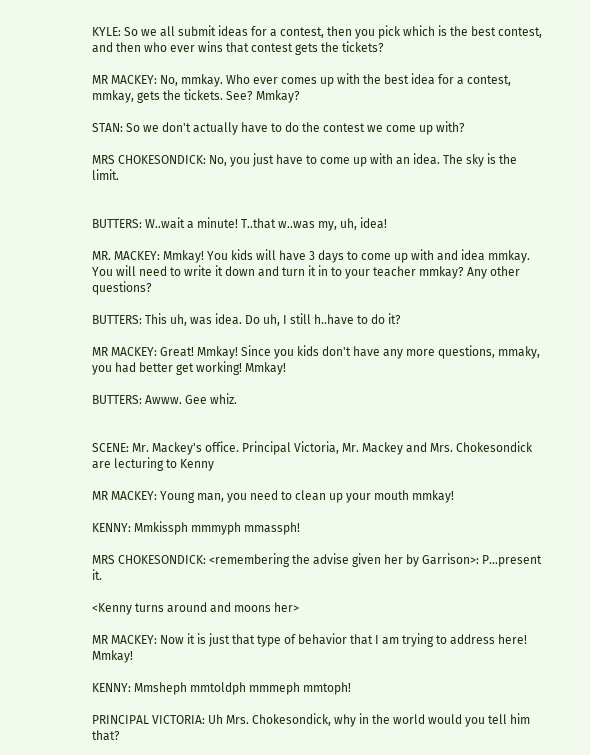KYLE: So we all submit ideas for a contest, then you pick which is the best contest, and then who ever wins that contest gets the tickets?

MR MACKEY: No, mmkay. Who ever comes up with the best idea for a contest, mmkay, gets the tickets. See? Mmkay?

STAN: So we don't actually have to do the contest we come up with?

MRS CHOKESONDICK: No, you just have to come up with an idea. The sky is the limit.


BUTTERS: W..wait a minute! T..that w..was my, uh, idea!

MR. MACKEY: Mmkay! You kids will have 3 days to come up with and idea mmkay. You will need to write it down and turn it in to your teacher mmkay? Any other questions?

BUTTERS: This uh, was idea. Do uh, I still h..have to do it?

MR MACKEY: Great! Mmkay! Since you kids don't have any more questions, mmaky, you had better get working! Mmkay!

BUTTERS: Awww. Gee whiz.


SCENE: Mr. Mackey's office. Principal Victoria, Mr. Mackey and Mrs. Chokesondick are lecturing to Kenny

MR MACKEY: Young man, you need to clean up your mouth mmkay!

KENNY: Mmkissph mmmyph mmassph!

MRS CHOKESONDICK: <remembering the advise given her by Garrison>: P...present it.

<Kenny turns around and moons her>

MR MACKEY: Now it is just that type of behavior that I am trying to address here! Mmkay!

KENNY: Mmsheph mmtoldph mmmeph mmtoph!

PRINCIPAL VICTORIA: Uh Mrs. Chokesondick, why in the world would you tell him that?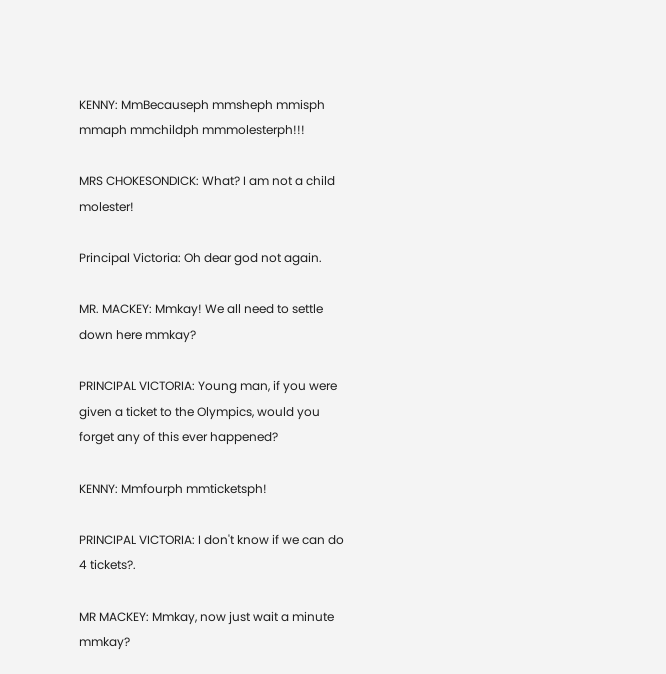KENNY: MmBecauseph mmsheph mmisph mmaph mmchildph mmmolesterph!!!

MRS CHOKESONDICK: What? I am not a child molester!

Principal Victoria: Oh dear god not again.

MR. MACKEY: Mmkay! We all need to settle down here mmkay?

PRINCIPAL VICTORIA: Young man, if you were given a ticket to the Olympics, would you forget any of this ever happened?

KENNY: Mmfourph mmticketsph!

PRINCIPAL VICTORIA: I don't know if we can do 4 tickets?.

MR MACKEY: Mmkay, now just wait a minute mmkay?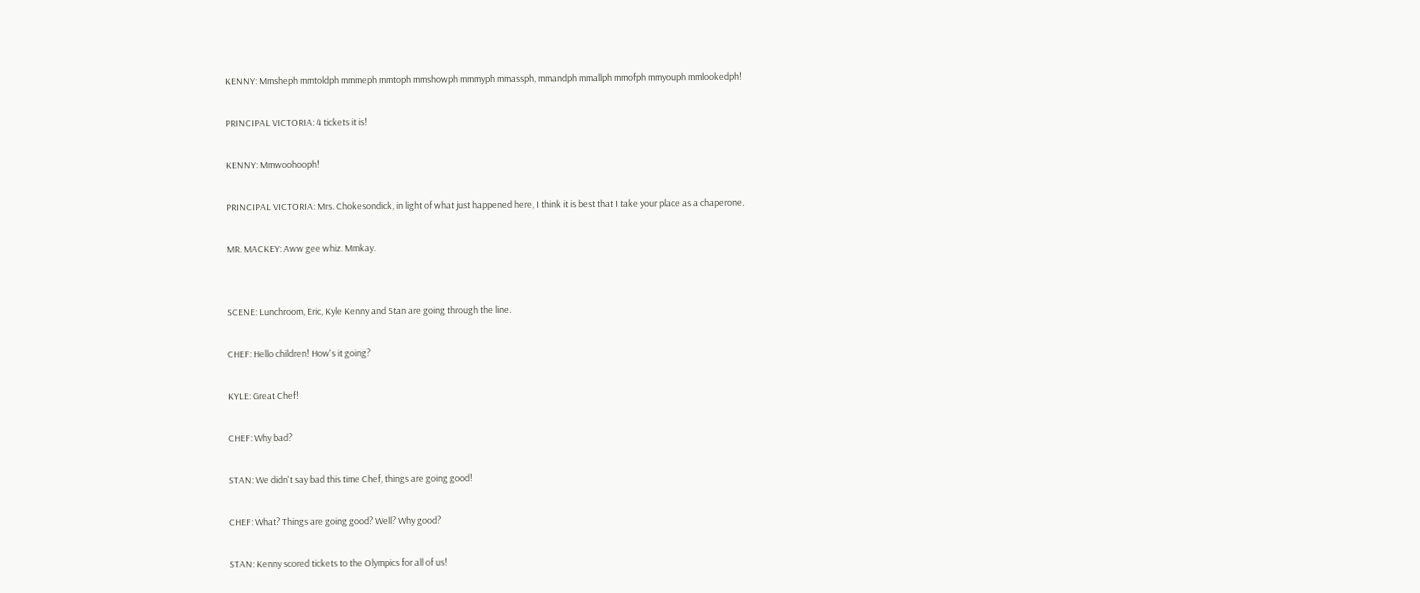KENNY: Mmsheph mmtoldph mmmeph mmtoph mmshowph mmmyph mmassph, mmandph mmallph mmofph mmyouph mmlookedph!

PRINCIPAL VICTORIA: 4 tickets it is!

KENNY: Mmwoohooph!

PRINCIPAL VICTORIA: Mrs. Chokesondick, in light of what just happened here, I think it is best that I take your place as a chaperone.

MR. MACKEY: Aww gee whiz. Mmkay.


SCENE: Lunchroom, Eric, Kyle Kenny and Stan are going through the line.

CHEF: Hello children! How's it going?

KYLE: Great Chef!

CHEF: Why bad?

STAN: We didn't say bad this time Chef, things are going good!

CHEF: What? Things are going good? Well? Why good?

STAN: Kenny scored tickets to the Olympics for all of us!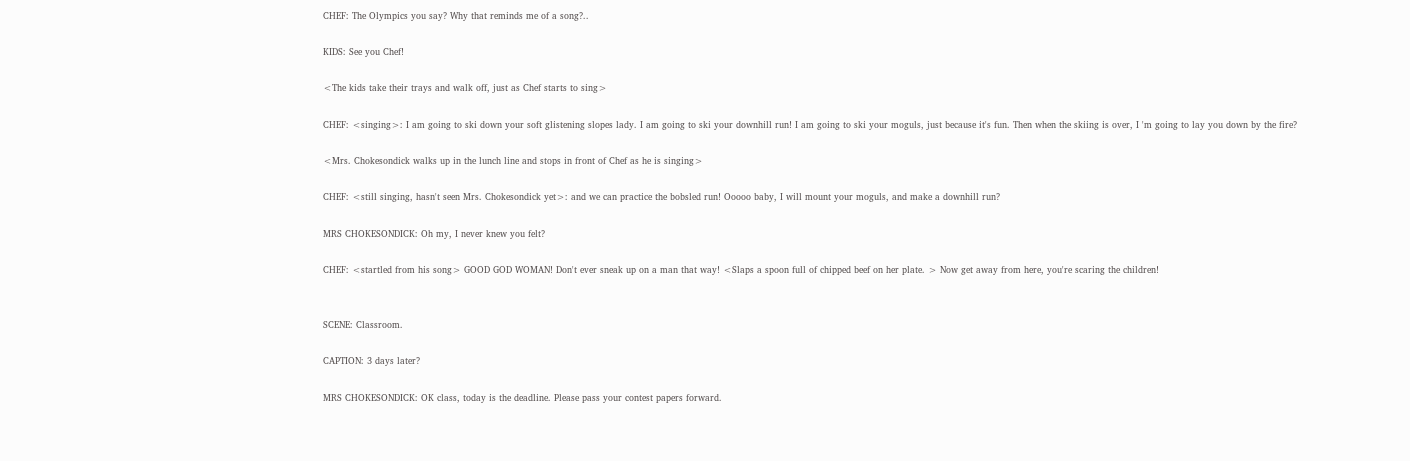CHEF: The Olympics you say? Why that reminds me of a song?..

KIDS: See you Chef!

<The kids take their trays and walk off, just as Chef starts to sing>

CHEF: <singing>: I am going to ski down your soft glistening slopes lady. I am going to ski your downhill run! I am going to ski your moguls, just because it's fun. Then when the skiing is over, I 'm going to lay you down by the fire?

<Mrs. Chokesondick walks up in the lunch line and stops in front of Chef as he is singing>

CHEF: <still singing, hasn't seen Mrs. Chokesondick yet>: and we can practice the bobsled run! Ooooo baby, I will mount your moguls, and make a downhill run?

MRS CHOKESONDICK: Oh my, I never knew you felt?

CHEF: <startled from his song> GOOD GOD WOMAN! Don't ever sneak up on a man that way! <Slaps a spoon full of chipped beef on her plate. > Now get away from here, you're scaring the children!


SCENE: Classroom.

CAPTION: 3 days later?

MRS CHOKESONDICK: OK class, today is the deadline. Please pass your contest papers forward.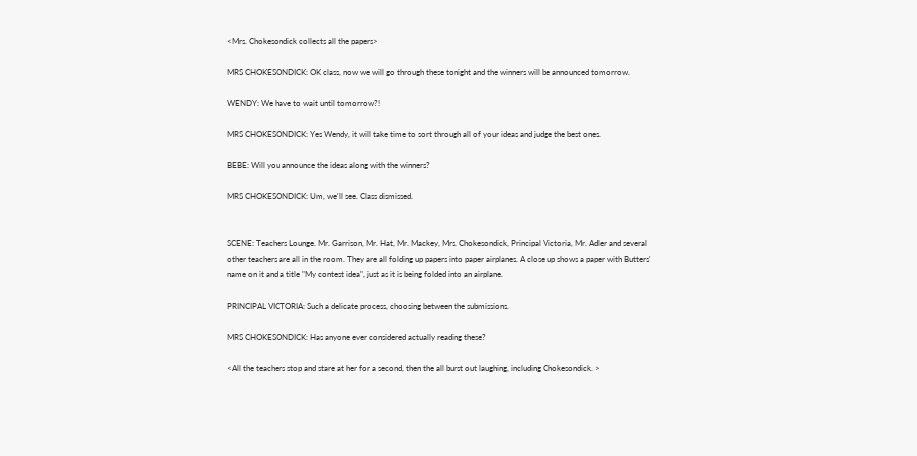<Mrs. Chokesondick collects all the papers>

MRS CHOKESONDICK: OK class, now we will go through these tonight and the winners will be announced tomorrow.

WENDY: We have to wait until tomorrow?!

MRS CHOKESONDICK: Yes Wendy, it will take time to sort through all of your ideas and judge the best ones.

BEBE: Will you announce the ideas along with the winners?

MRS CHOKESONDICK: Um, we'll see. Class dismissed.


SCENE: Teachers Lounge. Mr. Garrison, Mr. Hat, Mr. Mackey, Mrs. Chokesondick, Principal Victoria, Mr. Adler and several other teachers are all in the room. They are all folding up papers into paper airplanes. A close up shows a paper with Butters' name on it and a title "My contest idea", just as it is being folded into an airplane.

PRINCIPAL VICTORIA: Such a delicate process, choosing between the submissions.

MRS CHOKESONDICK: Has anyone ever considered actually reading these?

<All the teachers stop and stare at her for a second, then the all burst out laughing, including Chokesondick. >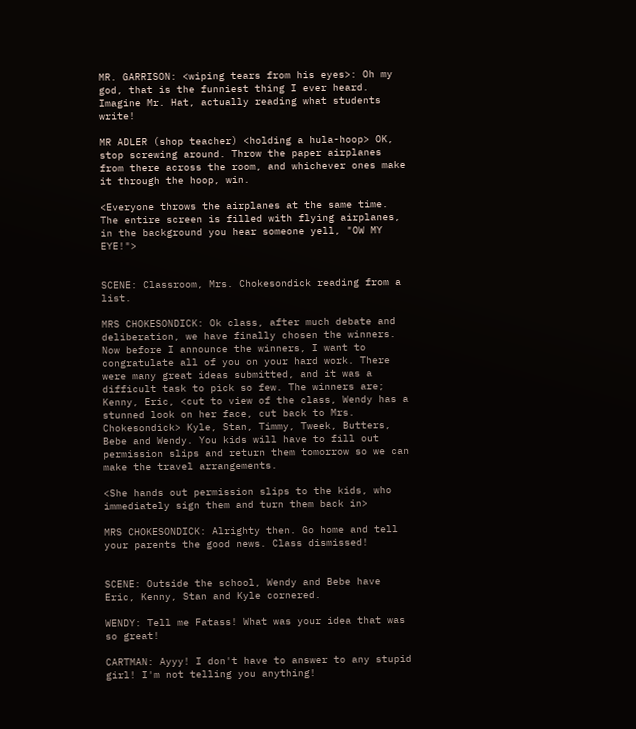MR. GARRISON: <wiping tears from his eyes>: Oh my god, that is the funniest thing I ever heard. Imagine Mr. Hat, actually reading what students write!

MR ADLER (shop teacher) <holding a hula-hoop> OK, stop screwing around. Throw the paper airplanes from there across the room, and whichever ones make it through the hoop, win.

<Everyone throws the airplanes at the same time. The entire screen is filled with flying airplanes, in the background you hear someone yell, "OW MY EYE!">


SCENE: Classroom, Mrs. Chokesondick reading from a list.

MRS CHOKESONDICK: Ok class, after much debate and deliberation, we have finally chosen the winners. Now before I announce the winners, I want to congratulate all of you on your hard work. There were many great ideas submitted, and it was a difficult task to pick so few. The winners are; Kenny, Eric, <cut to view of the class, Wendy has a stunned look on her face, cut back to Mrs. Chokesondick> Kyle, Stan, Timmy, Tweek, Butters, Bebe and Wendy. You kids will have to fill out permission slips and return them tomorrow so we can make the travel arrangements.

<She hands out permission slips to the kids, who immediately sign them and turn them back in>

MRS CHOKESONDICK: Alrighty then. Go home and tell your parents the good news. Class dismissed!


SCENE: Outside the school, Wendy and Bebe have Eric, Kenny, Stan and Kyle cornered.

WENDY: Tell me Fatass! What was your idea that was so great!

CARTMAN: Ayyy! I don't have to answer to any stupid girl! I'm not telling you anything!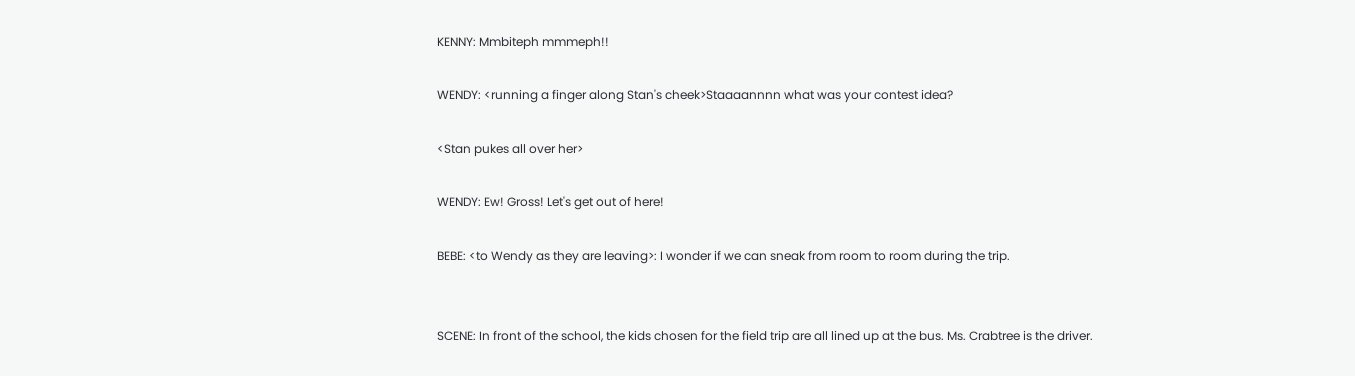KENNY: Mmbiteph mmmeph!!

WENDY: <running a finger along Stan's cheek>Staaaannnn what was your contest idea?

<Stan pukes all over her>

WENDY: Ew! Gross! Let's get out of here!

BEBE: <to Wendy as they are leaving>: I wonder if we can sneak from room to room during the trip.


SCENE: In front of the school, the kids chosen for the field trip are all lined up at the bus. Ms. Crabtree is the driver.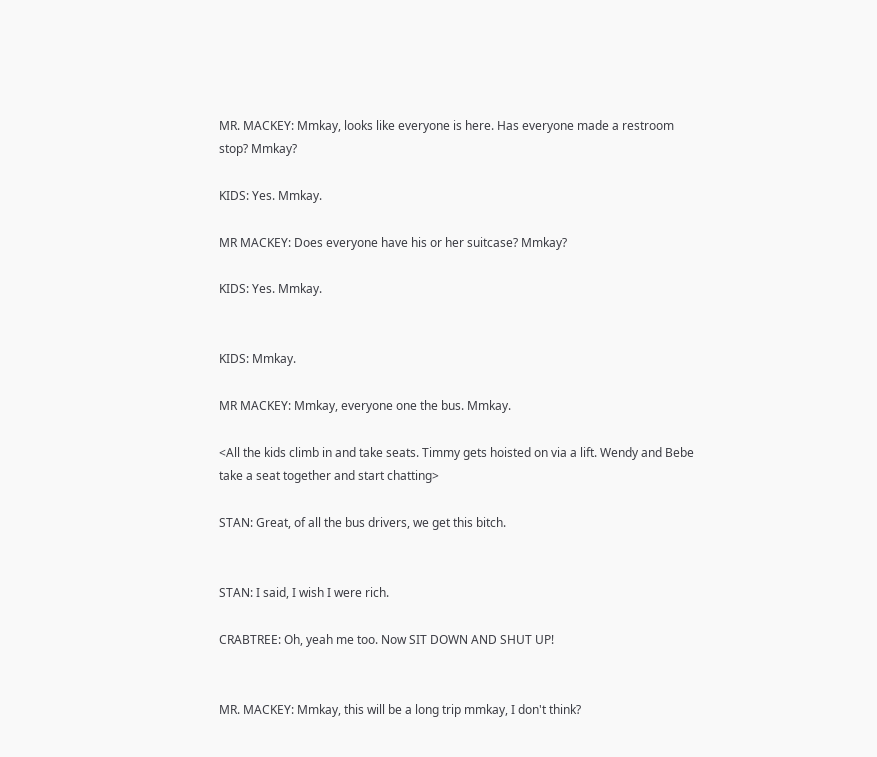MR. MACKEY: Mmkay, looks like everyone is here. Has everyone made a restroom stop? Mmkay?

KIDS: Yes. Mmkay.

MR MACKEY: Does everyone have his or her suitcase? Mmkay?

KIDS: Yes. Mmkay.


KIDS: Mmkay.

MR MACKEY: Mmkay, everyone one the bus. Mmkay.

<All the kids climb in and take seats. Timmy gets hoisted on via a lift. Wendy and Bebe take a seat together and start chatting>

STAN: Great, of all the bus drivers, we get this bitch.


STAN: I said, I wish I were rich.

CRABTREE: Oh, yeah me too. Now SIT DOWN AND SHUT UP!


MR. MACKEY: Mmkay, this will be a long trip mmkay, I don't think?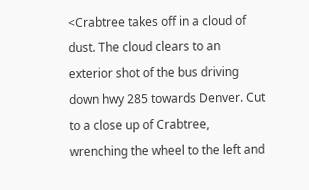<Crabtree takes off in a cloud of dust. The cloud clears to an exterior shot of the bus driving down hwy 285 towards Denver. Cut to a close up of Crabtree, wrenching the wheel to the left and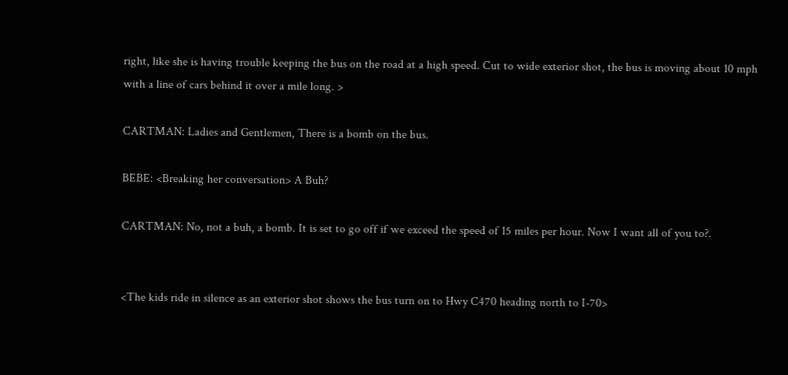right, like she is having trouble keeping the bus on the road at a high speed. Cut to wide exterior shot, the bus is moving about 10 mph with a line of cars behind it over a mile long. >

CARTMAN: Ladies and Gentlemen, There is a bomb on the bus.

BEBE: <Breaking her conversation> A Buh?

CARTMAN: No, not a buh, a bomb. It is set to go off if we exceed the speed of 15 miles per hour. Now I want all of you to?.


<The kids ride in silence as an exterior shot shows the bus turn on to Hwy C470 heading north to I-70>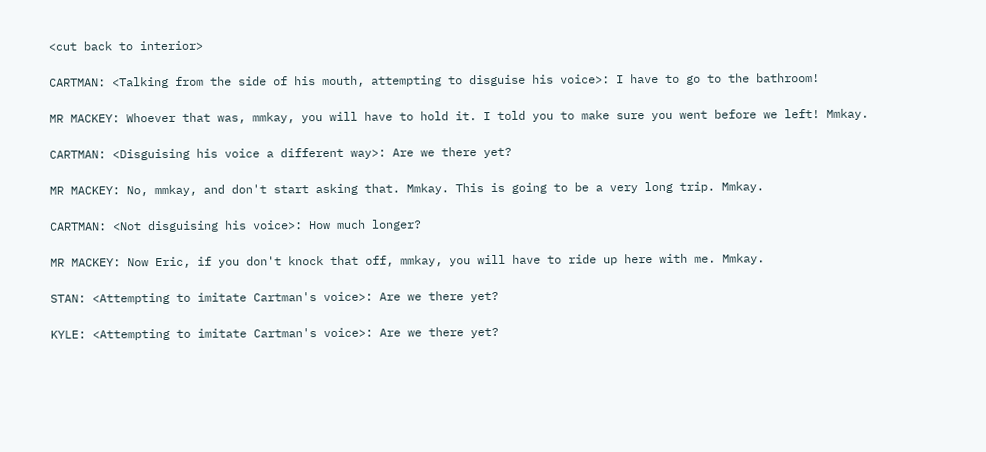<cut back to interior>

CARTMAN: <Talking from the side of his mouth, attempting to disguise his voice>: I have to go to the bathroom!

MR MACKEY: Whoever that was, mmkay, you will have to hold it. I told you to make sure you went before we left! Mmkay.

CARTMAN: <Disguising his voice a different way>: Are we there yet?

MR MACKEY: No, mmkay, and don't start asking that. Mmkay. This is going to be a very long trip. Mmkay.

CARTMAN: <Not disguising his voice>: How much longer?

MR MACKEY: Now Eric, if you don't knock that off, mmkay, you will have to ride up here with me. Mmkay.

STAN: <Attempting to imitate Cartman's voice>: Are we there yet?

KYLE: <Attempting to imitate Cartman's voice>: Are we there yet?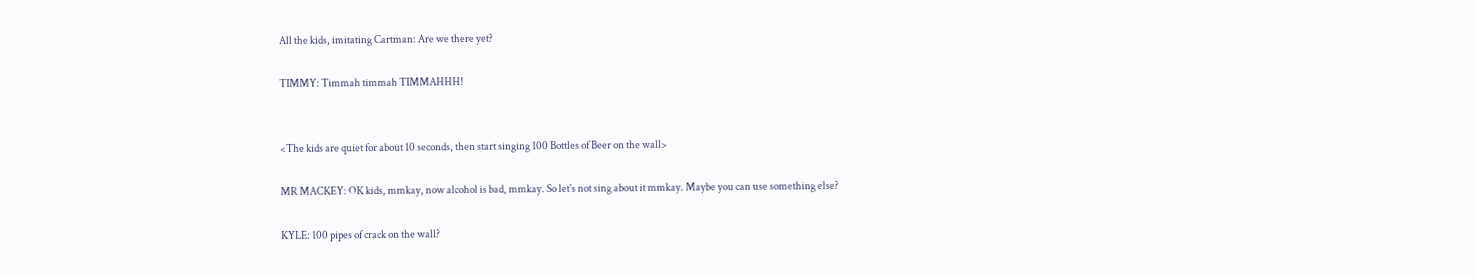All the kids, imitating Cartman: Are we there yet?

TIMMY: Timmah timmah TIMMAHHH!


<The kids are quiet for about 10 seconds, then start singing 100 Bottles of Beer on the wall>

MR MACKEY: OK kids, mmkay, now alcohol is bad, mmkay. So let's not sing about it mmkay. Maybe you can use something else?

KYLE: 100 pipes of crack on the wall?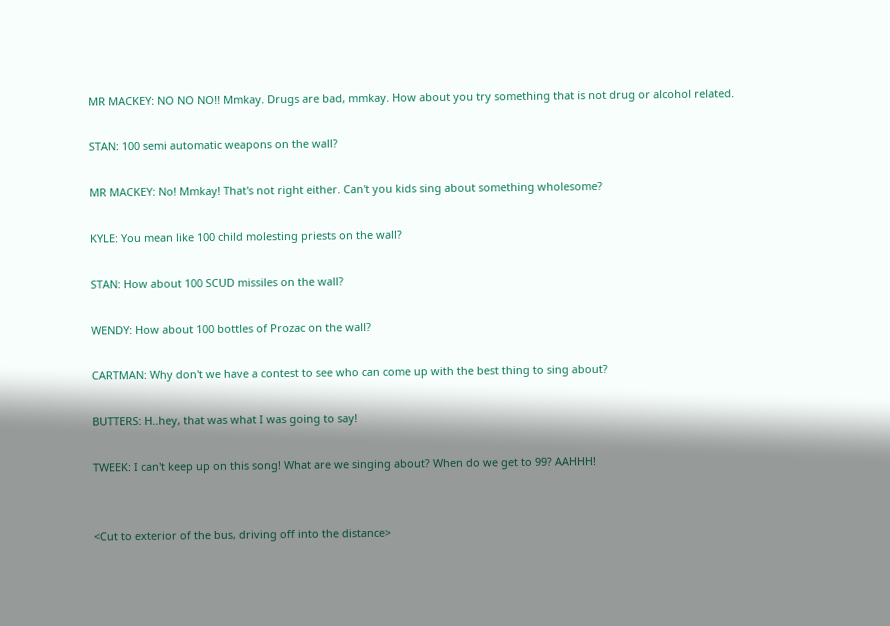MR MACKEY: NO NO NO!! Mmkay. Drugs are bad, mmkay. How about you try something that is not drug or alcohol related.

STAN: 100 semi automatic weapons on the wall?

MR MACKEY: No! Mmkay! That's not right either. Can't you kids sing about something wholesome?

KYLE: You mean like 100 child molesting priests on the wall?

STAN: How about 100 SCUD missiles on the wall?

WENDY: How about 100 bottles of Prozac on the wall?

CARTMAN: Why don't we have a contest to see who can come up with the best thing to sing about?

BUTTERS: H..hey, that was what I was going to say!

TWEEK: I can't keep up on this song! What are we singing about? When do we get to 99? AAHHH!


<Cut to exterior of the bus, driving off into the distance>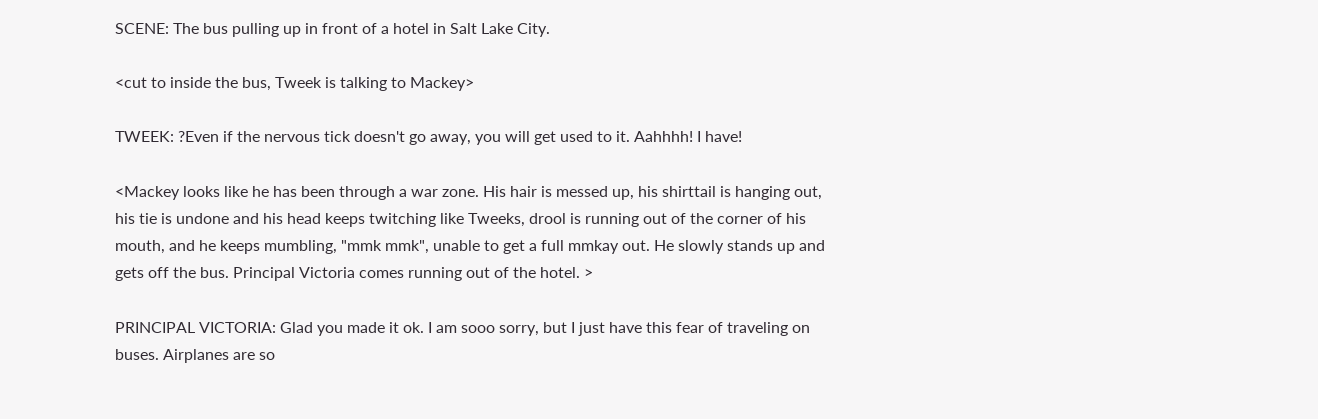SCENE: The bus pulling up in front of a hotel in Salt Lake City.

<cut to inside the bus, Tweek is talking to Mackey>

TWEEK: ?Even if the nervous tick doesn't go away, you will get used to it. Aahhhh! I have!

<Mackey looks like he has been through a war zone. His hair is messed up, his shirttail is hanging out, his tie is undone and his head keeps twitching like Tweeks, drool is running out of the corner of his mouth, and he keeps mumbling, "mmk mmk", unable to get a full mmkay out. He slowly stands up and gets off the bus. Principal Victoria comes running out of the hotel. >

PRINCIPAL VICTORIA: Glad you made it ok. I am sooo sorry, but I just have this fear of traveling on buses. Airplanes are so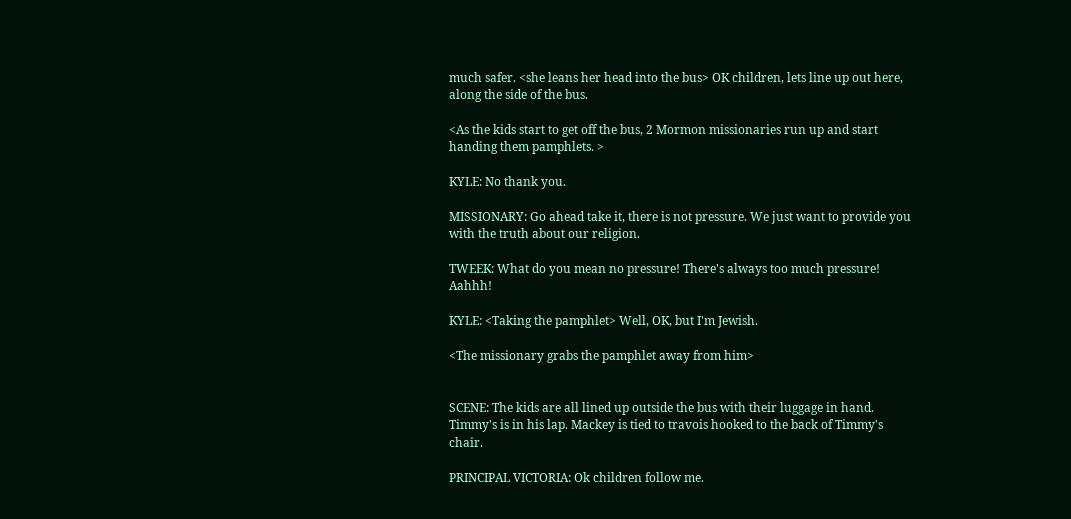much safer. <she leans her head into the bus> OK children, lets line up out here, along the side of the bus.

<As the kids start to get off the bus, 2 Mormon missionaries run up and start handing them pamphlets. >

KYLE: No thank you.

MISSIONARY: Go ahead take it, there is not pressure. We just want to provide you with the truth about our religion.

TWEEK: What do you mean no pressure! There's always too much pressure! Aahhh!

KYLE: <Taking the pamphlet> Well, OK, but I'm Jewish.

<The missionary grabs the pamphlet away from him>


SCENE: The kids are all lined up outside the bus with their luggage in hand. Timmy's is in his lap. Mackey is tied to travois hooked to the back of Timmy's chair.

PRINCIPAL VICTORIA: Ok children follow me.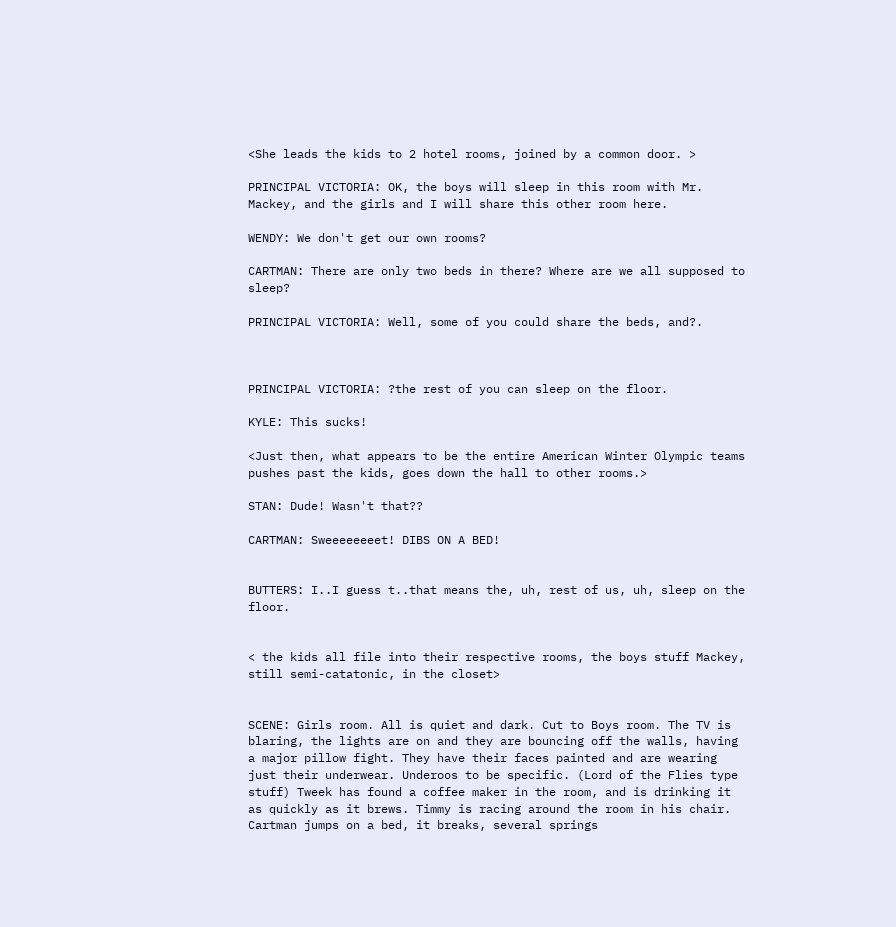<She leads the kids to 2 hotel rooms, joined by a common door. >

PRINCIPAL VICTORIA: OK, the boys will sleep in this room with Mr. Mackey, and the girls and I will share this other room here.

WENDY: We don't get our own rooms?

CARTMAN: There are only two beds in there? Where are we all supposed to sleep?

PRINCIPAL VICTORIA: Well, some of you could share the beds, and?.



PRINCIPAL VICTORIA: ?the rest of you can sleep on the floor.

KYLE: This sucks!

<Just then, what appears to be the entire American Winter Olympic teams pushes past the kids, goes down the hall to other rooms.>

STAN: Dude! Wasn't that??

CARTMAN: Sweeeeeeeet! DIBS ON A BED!


BUTTERS: I..I guess t..that means the, uh, rest of us, uh, sleep on the floor.


< the kids all file into their respective rooms, the boys stuff Mackey, still semi-catatonic, in the closet>


SCENE: Girls room. All is quiet and dark. Cut to Boys room. The TV is blaring, the lights are on and they are bouncing off the walls, having a major pillow fight. They have their faces painted and are wearing just their underwear. Underoos to be specific. (Lord of the Flies type stuff) Tweek has found a coffee maker in the room, and is drinking it as quickly as it brews. Timmy is racing around the room in his chair. Cartman jumps on a bed, it breaks, several springs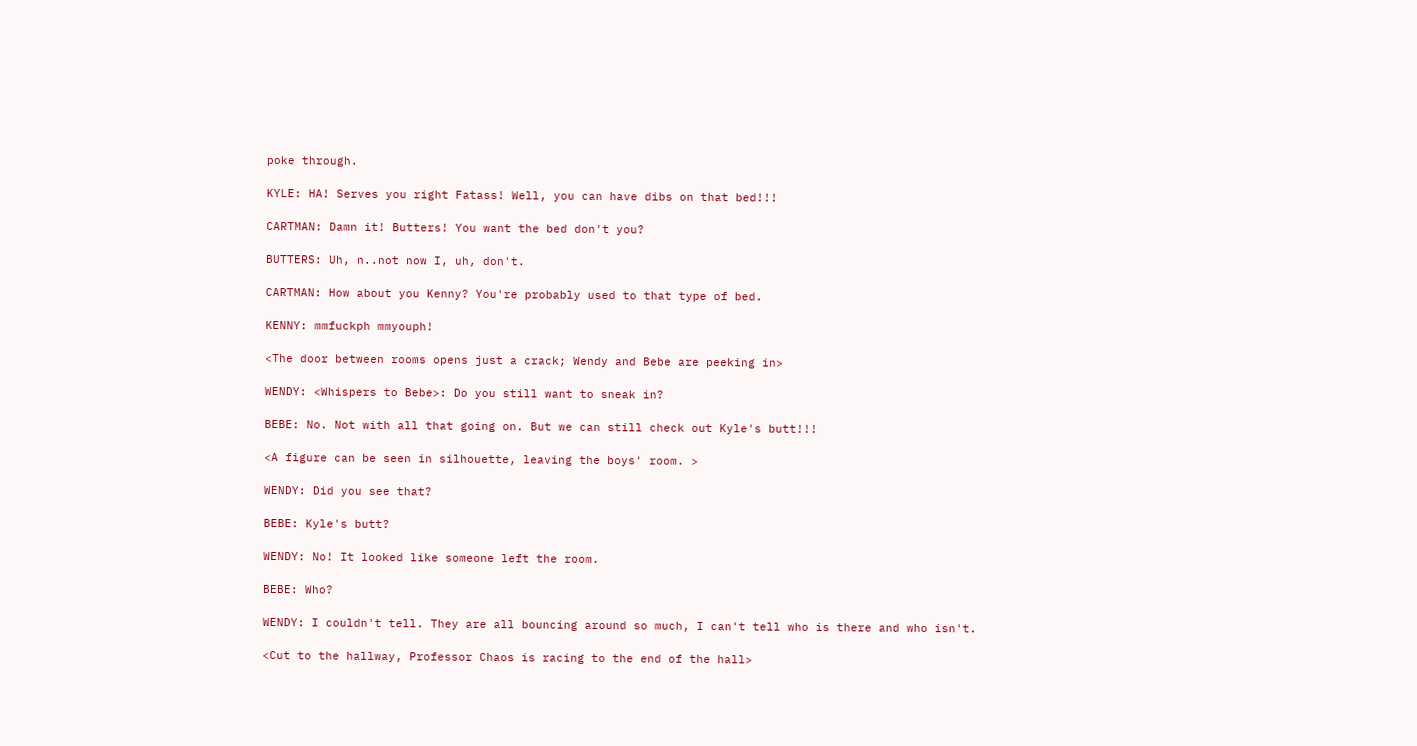poke through.

KYLE: HA! Serves you right Fatass! Well, you can have dibs on that bed!!!

CARTMAN: Damn it! Butters! You want the bed don't you?

BUTTERS: Uh, n..not now I, uh, don't.

CARTMAN: How about you Kenny? You're probably used to that type of bed.

KENNY: mmfuckph mmyouph!

<The door between rooms opens just a crack; Wendy and Bebe are peeking in>

WENDY: <Whispers to Bebe>: Do you still want to sneak in?

BEBE: No. Not with all that going on. But we can still check out Kyle's butt!!!

<A figure can be seen in silhouette, leaving the boys' room. >

WENDY: Did you see that?

BEBE: Kyle's butt?

WENDY: No! It looked like someone left the room.

BEBE: Who?

WENDY: I couldn't tell. They are all bouncing around so much, I can't tell who is there and who isn't.

<Cut to the hallway, Professor Chaos is racing to the end of the hall>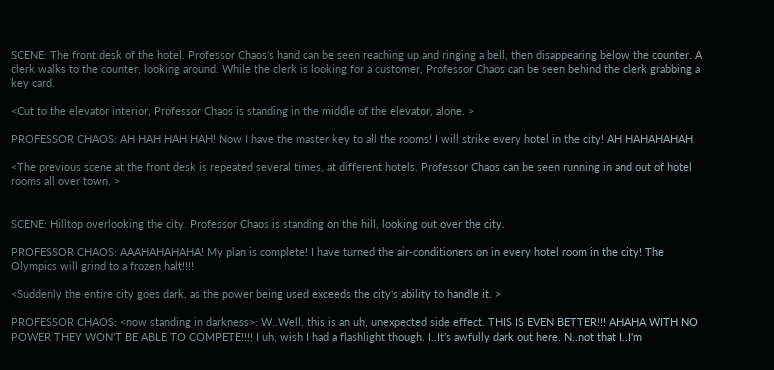SCENE: The front desk of the hotel. Professor Chaos's hand can be seen reaching up and ringing a bell, then disappearing below the counter. A clerk walks to the counter, looking around. While the clerk is looking for a customer, Professor Chaos can be seen behind the clerk grabbing a key card.

<Cut to the elevator interior, Professor Chaos is standing in the middle of the elevator, alone. >

PROFESSOR CHAOS: AH HAH HAH HAH! Now I have the master key to all the rooms! I will strike every hotel in the city! AH HAHAHAHAH

<The previous scene at the front desk is repeated several times, at different hotels. Professor Chaos can be seen running in and out of hotel rooms all over town. >


SCENE: Hilltop overlooking the city. Professor Chaos is standing on the hill, looking out over the city.

PROFESSOR CHAOS: AAAHAHAHAHA! My plan is complete! I have turned the air-conditioners on in every hotel room in the city! The Olympics will grind to a frozen halt!!!!

<Suddenly the entire city goes dark, as the power being used exceeds the city's ability to handle it. >

PROFESSOR CHAOS: <now standing in darkness>: W..Well, this is an uh, unexpected side effect. THIS IS EVEN BETTER!!! AHAHA WITH NO POWER THEY WON'T BE ABLE TO COMPETE!!!! I uh, wish I had a flashlight though. I..It's awfully dark out here. N..not that I..I'm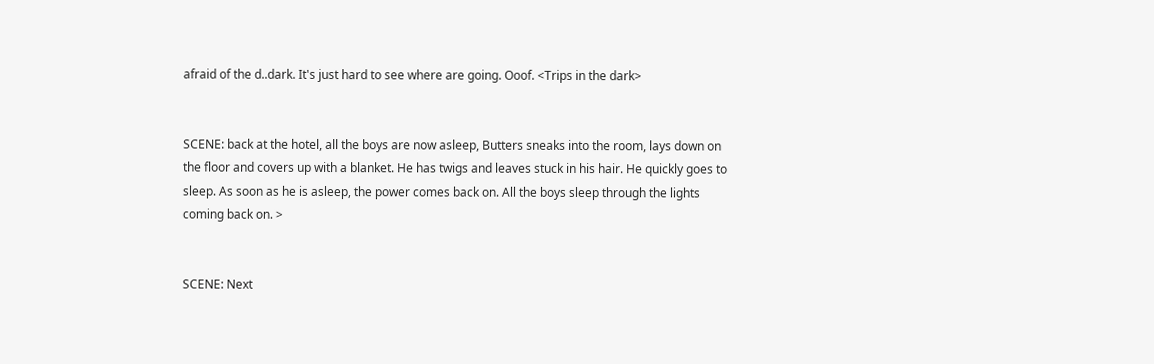afraid of the d..dark. It's just hard to see where are going. Ooof. <Trips in the dark>


SCENE: back at the hotel, all the boys are now asleep, Butters sneaks into the room, lays down on the floor and covers up with a blanket. He has twigs and leaves stuck in his hair. He quickly goes to sleep. As soon as he is asleep, the power comes back on. All the boys sleep through the lights coming back on. >


SCENE: Next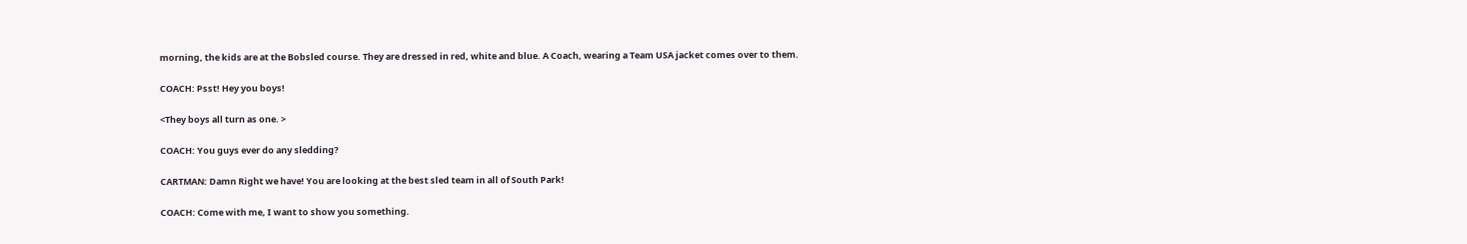morning, the kids are at the Bobsled course. They are dressed in red, white and blue. A Coach, wearing a Team USA jacket comes over to them.

COACH: Psst! Hey you boys!

<They boys all turn as one. >

COACH: You guys ever do any sledding?

CARTMAN: Damn Right we have! You are looking at the best sled team in all of South Park!

COACH: Come with me, I want to show you something.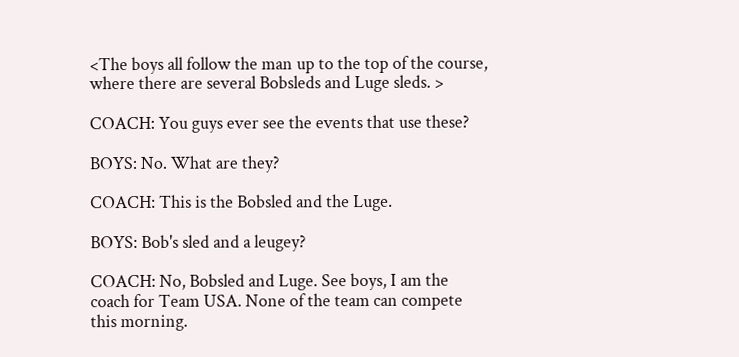<The boys all follow the man up to the top of the course, where there are several Bobsleds and Luge sleds. >

COACH: You guys ever see the events that use these?

BOYS: No. What are they?

COACH: This is the Bobsled and the Luge.

BOYS: Bob's sled and a leugey?

COACH: No, Bobsled and Luge. See boys, I am the coach for Team USA. None of the team can compete this morning.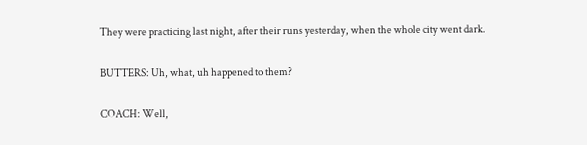They were practicing last night, after their runs yesterday, when the whole city went dark.

BUTTERS: Uh, what, uh happened to them?

COACH: Well,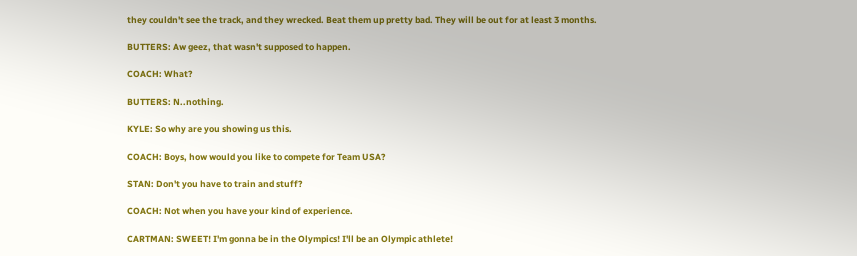they couldn't see the track, and they wrecked. Beat them up pretty bad. They will be out for at least 3 months.

BUTTERS: Aw geez, that wasn't supposed to happen.

COACH: What?

BUTTERS: N..nothing.

KYLE: So why are you showing us this.

COACH: Boys, how would you like to compete for Team USA?

STAN: Don't you have to train and stuff?

COACH: Not when you have your kind of experience.

CARTMAN: SWEET! I'm gonna be in the Olympics! I'll be an Olympic athlete!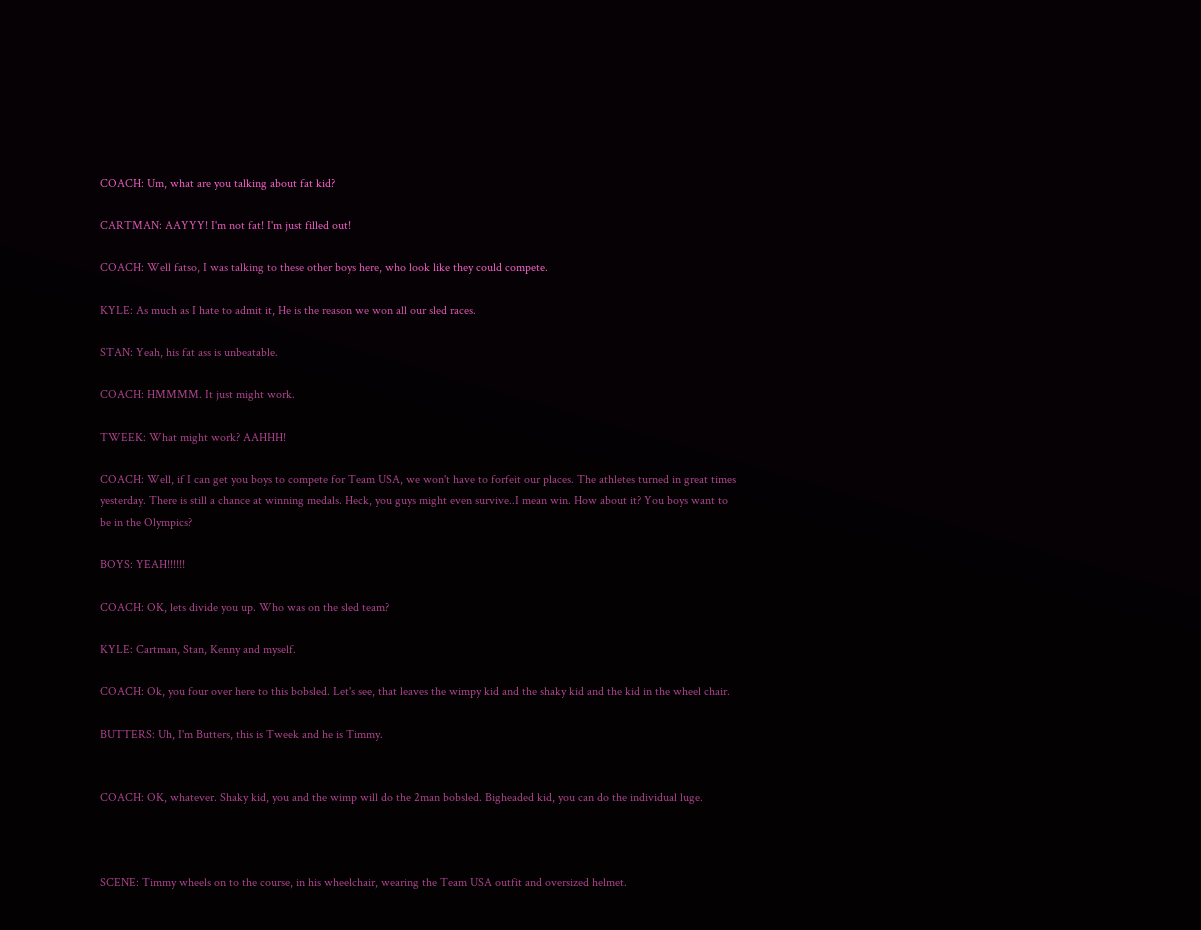COACH: Um, what are you talking about fat kid?

CARTMAN: AAYYY! I'm not fat! I'm just filled out!

COACH: Well fatso, I was talking to these other boys here, who look like they could compete.

KYLE: As much as I hate to admit it, He is the reason we won all our sled races.

STAN: Yeah, his fat ass is unbeatable.

COACH: HMMMM. It just might work.

TWEEK: What might work? AAHHH!

COACH: Well, if I can get you boys to compete for Team USA, we won't have to forfeit our places. The athletes turned in great times yesterday. There is still a chance at winning medals. Heck, you guys might even survive..I mean win. How about it? You boys want to be in the Olympics?

BOYS: YEAH!!!!!!

COACH: OK, lets divide you up. Who was on the sled team?

KYLE: Cartman, Stan, Kenny and myself.

COACH: Ok, you four over here to this bobsled. Let's see, that leaves the wimpy kid and the shaky kid and the kid in the wheel chair.

BUTTERS: Uh, I'm Butters, this is Tweek and he is Timmy.


COACH: OK, whatever. Shaky kid, you and the wimp will do the 2man bobsled. Bigheaded kid, you can do the individual luge.



SCENE: Timmy wheels on to the course, in his wheelchair, wearing the Team USA outfit and oversized helmet.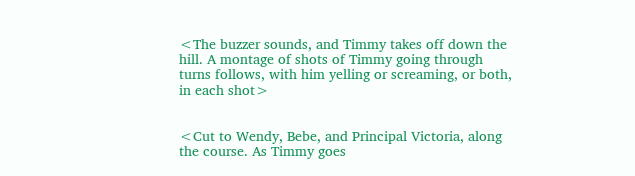<The buzzer sounds, and Timmy takes off down the hill. A montage of shots of Timmy going through turns follows, with him yelling or screaming, or both, in each shot>


<Cut to Wendy, Bebe, and Principal Victoria, along the course. As Timmy goes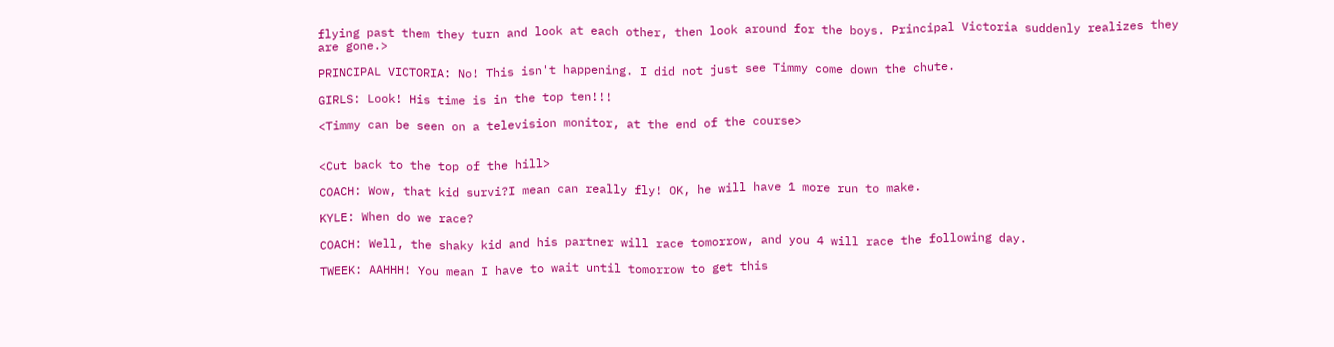flying past them they turn and look at each other, then look around for the boys. Principal Victoria suddenly realizes they are gone.>

PRINCIPAL VICTORIA: No! This isn't happening. I did not just see Timmy come down the chute.

GIRLS: Look! His time is in the top ten!!!

<Timmy can be seen on a television monitor, at the end of the course>


<Cut back to the top of the hill>

COACH: Wow, that kid survi?I mean can really fly! OK, he will have 1 more run to make.

KYLE: When do we race?

COACH: Well, the shaky kid and his partner will race tomorrow, and you 4 will race the following day.

TWEEK: AAHHH! You mean I have to wait until tomorrow to get this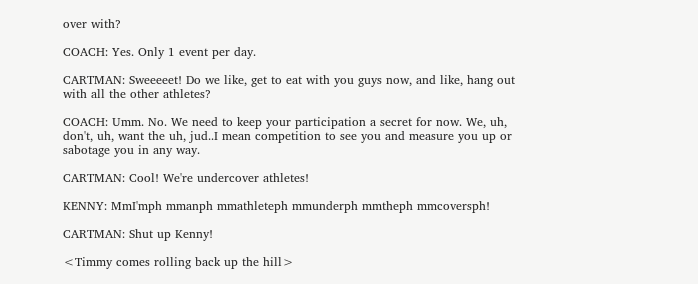over with?

COACH: Yes. Only 1 event per day.

CARTMAN: Sweeeeet! Do we like, get to eat with you guys now, and like, hang out with all the other athletes?

COACH: Umm. No. We need to keep your participation a secret for now. We, uh, don't, uh, want the uh, jud..I mean competition to see you and measure you up or sabotage you in any way.

CARTMAN: Cool! We're undercover athletes!

KENNY: MmI'mph mmanph mmathleteph mmunderph mmtheph mmcoversph!

CARTMAN: Shut up Kenny!

<Timmy comes rolling back up the hill>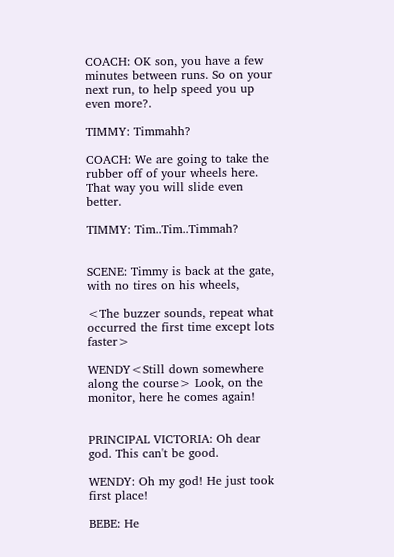COACH: OK son, you have a few minutes between runs. So on your next run, to help speed you up even more?.

TIMMY: Timmahh?

COACH: We are going to take the rubber off of your wheels here. That way you will slide even better.

TIMMY: Tim..Tim..Timmah?


SCENE: Timmy is back at the gate, with no tires on his wheels,

<The buzzer sounds, repeat what occurred the first time except lots faster>

WENDY<Still down somewhere along the course> Look, on the monitor, here he comes again!


PRINCIPAL VICTORIA: Oh dear god. This can't be good.

WENDY: Oh my god! He just took first place!

BEBE: He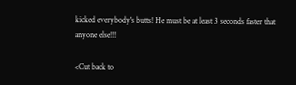kicked everybody's butts! He must be at least 3 seconds faster that anyone else!!!

<Cut back to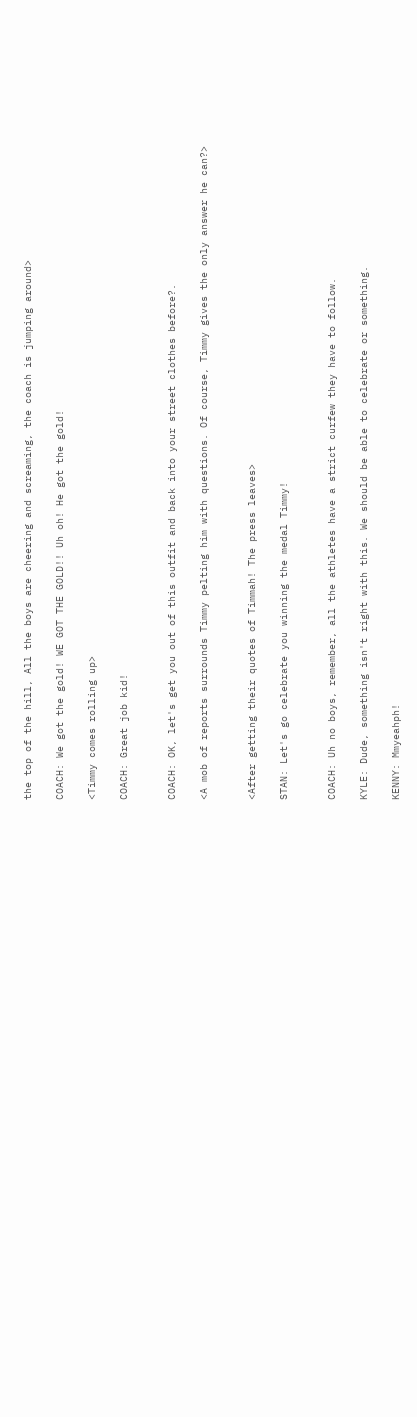the top of the hill, All the boys are cheering and screaming, the coach is jumping around>

COACH: We got the gold! WE GOT THE GOLD!! Uh oh! He got the gold!

<Timmy comes rolling up>

COACH: Great job kid!


COACH: OK, let's get you out of this outfit and back into your street clothes before?.

<A mob of reports surrounds Timmy pelting him with questions. Of course, Timmy gives the only answer he can?>


<After getting their quotes of Timmah! The press leaves>

STAN: Let's go celebrate you winning the medal Timmy!


COACH: Uh no boys, remember, all the athletes have a strict curfew they have to follow.

KYLE: Dude, something isn't right with this. We should be able to celebrate or something.

KENNY: Mmyeahph!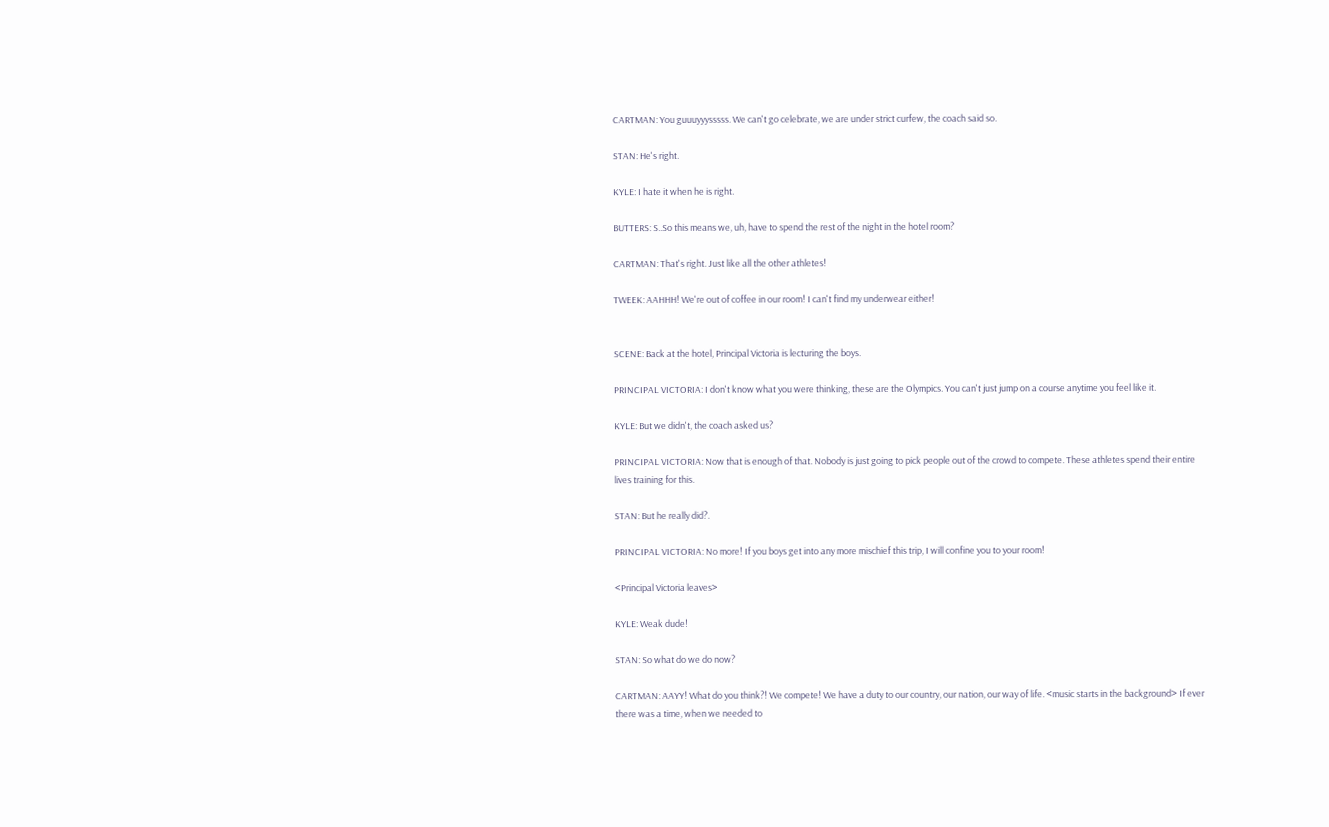CARTMAN: You guuuyyysssss. We can't go celebrate, we are under strict curfew, the coach said so.

STAN: He's right.

KYLE: I hate it when he is right.

BUTTERS: S..So this means we, uh, have to spend the rest of the night in the hotel room?

CARTMAN: That's right. Just like all the other athletes!

TWEEK: AAHHH! We're out of coffee in our room! I can't find my underwear either!


SCENE: Back at the hotel, Principal Victoria is lecturing the boys.

PRINCIPAL VICTORIA: I don't know what you were thinking, these are the Olympics. You can't just jump on a course anytime you feel like it.

KYLE: But we didn't, the coach asked us?

PRINCIPAL VICTORIA: Now that is enough of that. Nobody is just going to pick people out of the crowd to compete. These athletes spend their entire lives training for this.

STAN: But he really did?.

PRINCIPAL VICTORIA: No more! If you boys get into any more mischief this trip, I will confine you to your room!

<Principal Victoria leaves>

KYLE: Weak dude!

STAN: So what do we do now?

CARTMAN: AAYY! What do you think?! We compete! We have a duty to our country, our nation, our way of life. <music starts in the background> If ever there was a time, when we needed to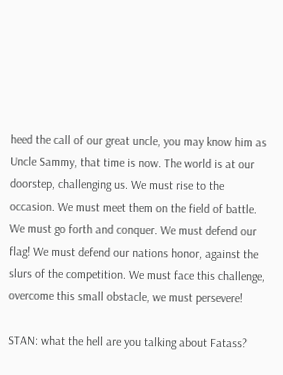heed the call of our great uncle, you may know him as Uncle Sammy, that time is now. The world is at our doorstep, challenging us. We must rise to the occasion. We must meet them on the field of battle. We must go forth and conquer. We must defend our flag! We must defend our nations honor, against the slurs of the competition. We must face this challenge, overcome this small obstacle, we must persevere!

STAN: what the hell are you talking about Fatass?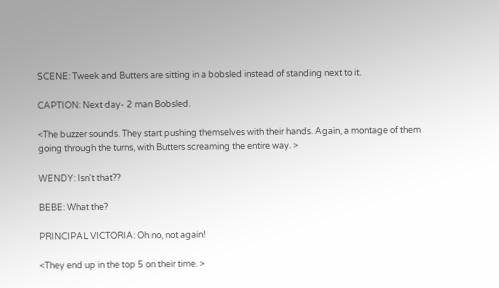SCENE: Tweek and Butters are sitting in a bobsled instead of standing next to it.

CAPTION: Next day- 2 man Bobsled.

<The buzzer sounds. They start pushing themselves with their hands. Again, a montage of them going through the turns, with Butters screaming the entire way. >

WENDY: Isn't that??

BEBE: What the?

PRINCIPAL VICTORIA: Oh no, not again!

<They end up in the top 5 on their time. >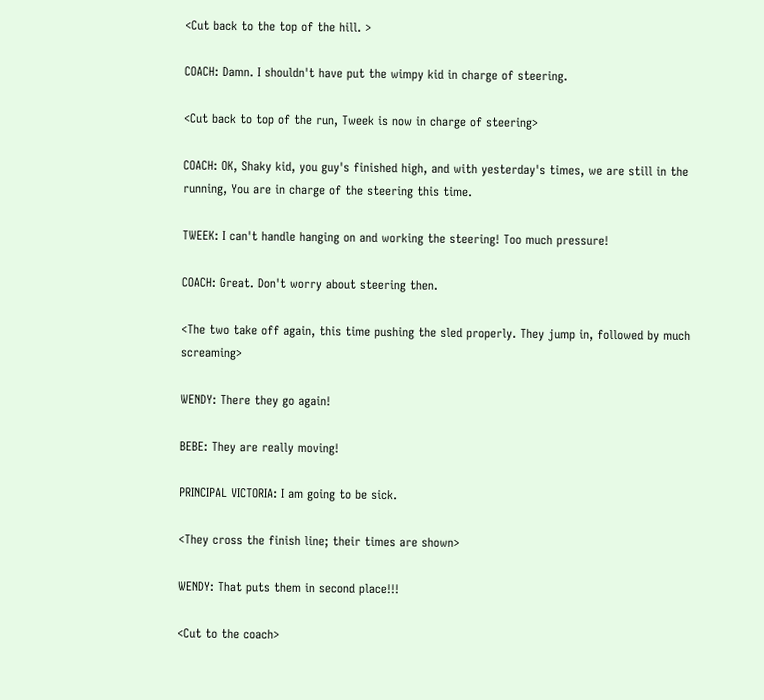<Cut back to the top of the hill. >

COACH: Damn. I shouldn't have put the wimpy kid in charge of steering.

<Cut back to top of the run, Tweek is now in charge of steering>

COACH: OK, Shaky kid, you guy's finished high, and with yesterday's times, we are still in the running, You are in charge of the steering this time.

TWEEK: I can't handle hanging on and working the steering! Too much pressure!

COACH: Great. Don't worry about steering then.

<The two take off again, this time pushing the sled properly. They jump in, followed by much screaming>

WENDY: There they go again!

BEBE: They are really moving!

PRINCIPAL VICTORIA: I am going to be sick.

<They cross the finish line; their times are shown>

WENDY: That puts them in second place!!!

<Cut to the coach>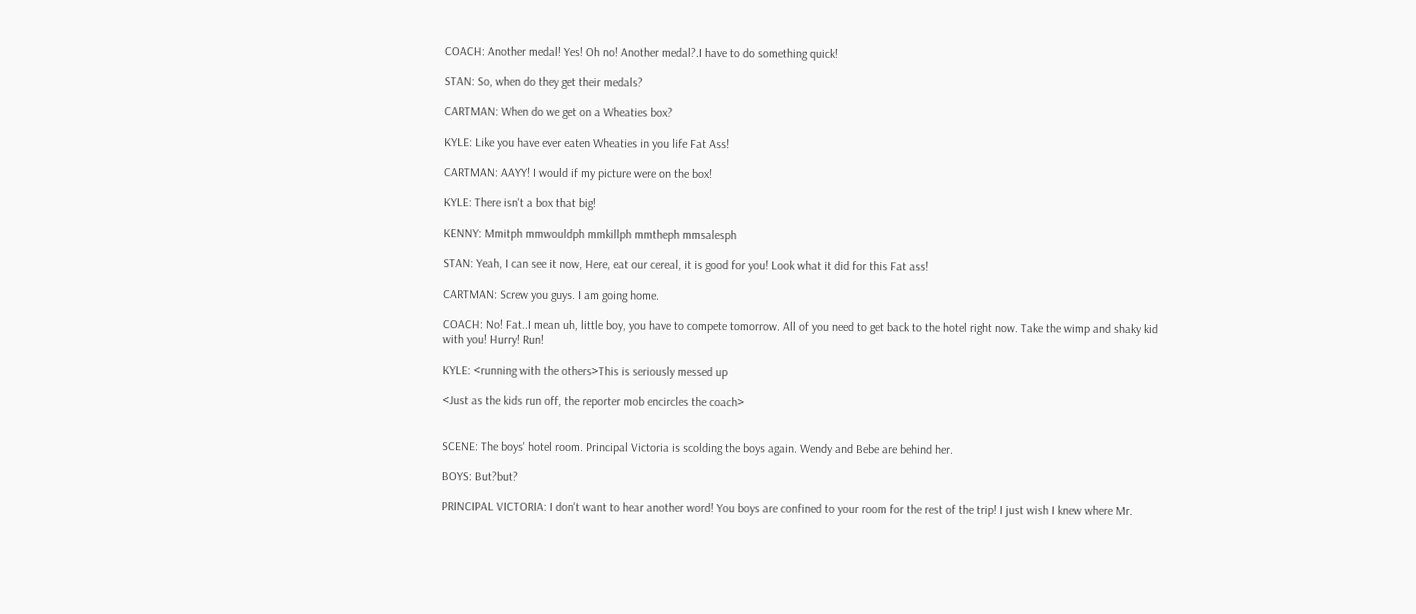COACH: Another medal! Yes! Oh no! Another medal?.I have to do something quick!

STAN: So, when do they get their medals?

CARTMAN: When do we get on a Wheaties box?

KYLE: Like you have ever eaten Wheaties in you life Fat Ass!

CARTMAN: AAYY! I would if my picture were on the box!

KYLE: There isn't a box that big!

KENNY: Mmitph mmwouldph mmkillph mmtheph mmsalesph

STAN: Yeah, I can see it now, Here, eat our cereal, it is good for you! Look what it did for this Fat ass!

CARTMAN: Screw you guys. I am going home.

COACH: No! Fat..I mean uh, little boy, you have to compete tomorrow. All of you need to get back to the hotel right now. Take the wimp and shaky kid with you! Hurry! Run!

KYLE: <running with the others>This is seriously messed up

<Just as the kids run off, the reporter mob encircles the coach>


SCENE: The boys' hotel room. Principal Victoria is scolding the boys again. Wendy and Bebe are behind her.

BOYS: But?but?

PRINCIPAL VICTORIA: I don't want to hear another word! You boys are confined to your room for the rest of the trip! I just wish I knew where Mr.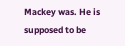Mackey was. He is supposed to be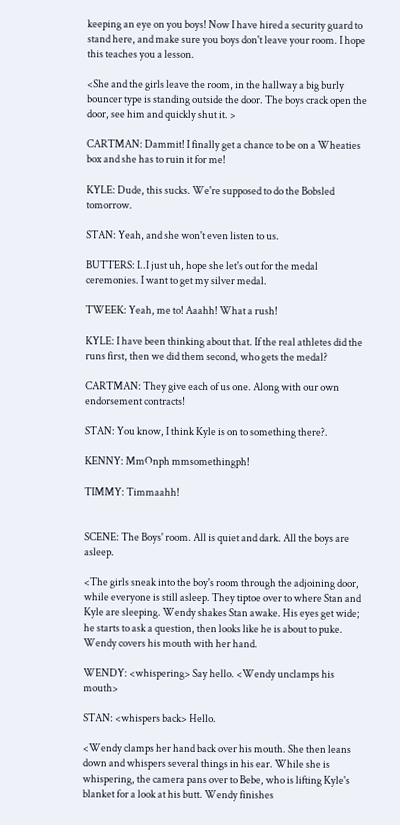keeping an eye on you boys! Now I have hired a security guard to stand here, and make sure you boys don't leave your room. I hope this teaches you a lesson.

<She and the girls leave the room, in the hallway a big burly bouncer type is standing outside the door. The boys crack open the door, see him and quickly shut it. >

CARTMAN: Dammit! I finally get a chance to be on a Wheaties box and she has to ruin it for me!

KYLE: Dude, this sucks. We're supposed to do the Bobsled tomorrow.

STAN: Yeah, and she won't even listen to us.

BUTTERS: I..I just uh, hope she let's out for the medal ceremonies. I want to get my silver medal.

TWEEK: Yeah, me to! Aaahh! What a rush!

KYLE: I have been thinking about that. If the real athletes did the runs first, then we did them second, who gets the medal?

CARTMAN: They give each of us one. Along with our own endorsement contracts!

STAN: You know, I think Kyle is on to something there?.

KENNY: MmOnph mmsomethingph!

TIMMY: Timmaahh!


SCENE: The Boys' room. All is quiet and dark. All the boys are asleep.

<The girls sneak into the boy's room through the adjoining door, while everyone is still asleep. They tiptoe over to where Stan and Kyle are sleeping. Wendy shakes Stan awake. His eyes get wide; he starts to ask a question, then looks like he is about to puke. Wendy covers his mouth with her hand.

WENDY: <whispering> Say hello. <Wendy unclamps his mouth>

STAN: <whispers back> Hello.

<Wendy clamps her hand back over his mouth. She then leans down and whispers several things in his ear. While she is whispering, the camera pans over to Bebe, who is lifting Kyle's blanket for a look at his butt. Wendy finishes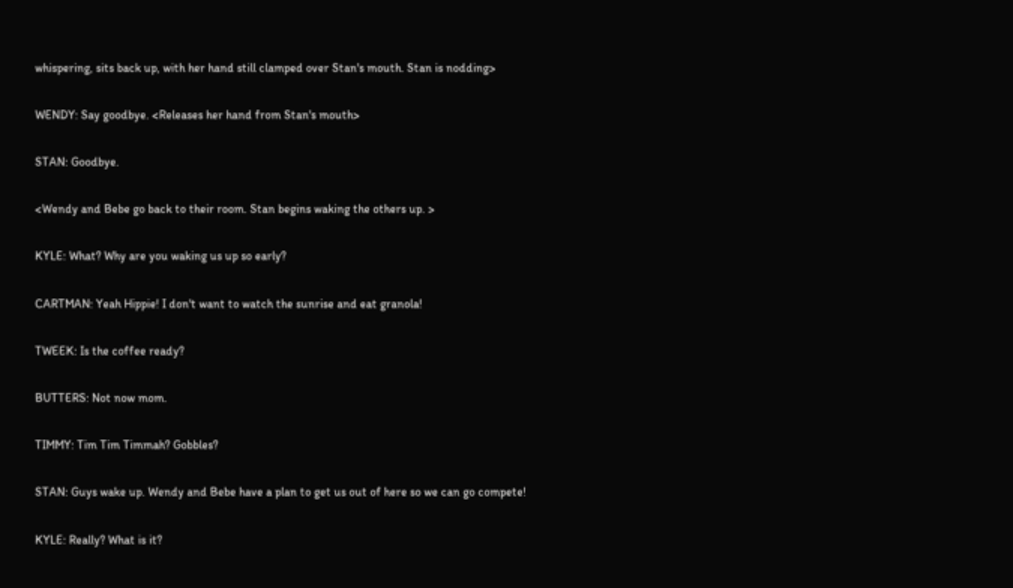whispering, sits back up, with her hand still clamped over Stan's mouth. Stan is nodding>

WENDY: Say goodbye. <Releases her hand from Stan's mouth>

STAN: Goodbye.

<Wendy and Bebe go back to their room. Stan begins waking the others up. >

KYLE: What? Why are you waking us up so early?

CARTMAN: Yeah Hippie! I don't want to watch the sunrise and eat granola!

TWEEK: Is the coffee ready?

BUTTERS: Not now mom.

TIMMY: Tim Tim Timmah? Gobbles?

STAN: Guys wake up. Wendy and Bebe have a plan to get us out of here so we can go compete!

KYLE: Really? What is it?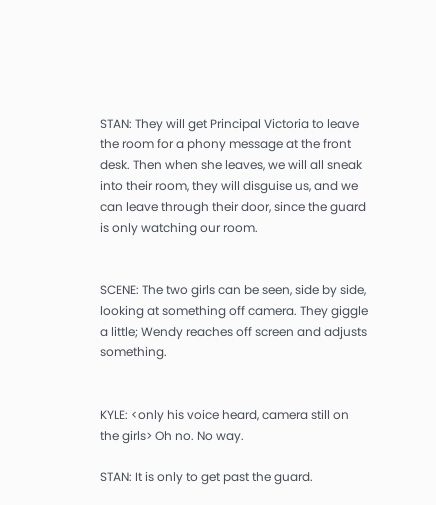STAN: They will get Principal Victoria to leave the room for a phony message at the front desk. Then when she leaves, we will all sneak into their room, they will disguise us, and we can leave through their door, since the guard is only watching our room.


SCENE: The two girls can be seen, side by side, looking at something off camera. They giggle a little; Wendy reaches off screen and adjusts something.


KYLE: <only his voice heard, camera still on the girls> Oh no. No way.

STAN: It is only to get past the guard.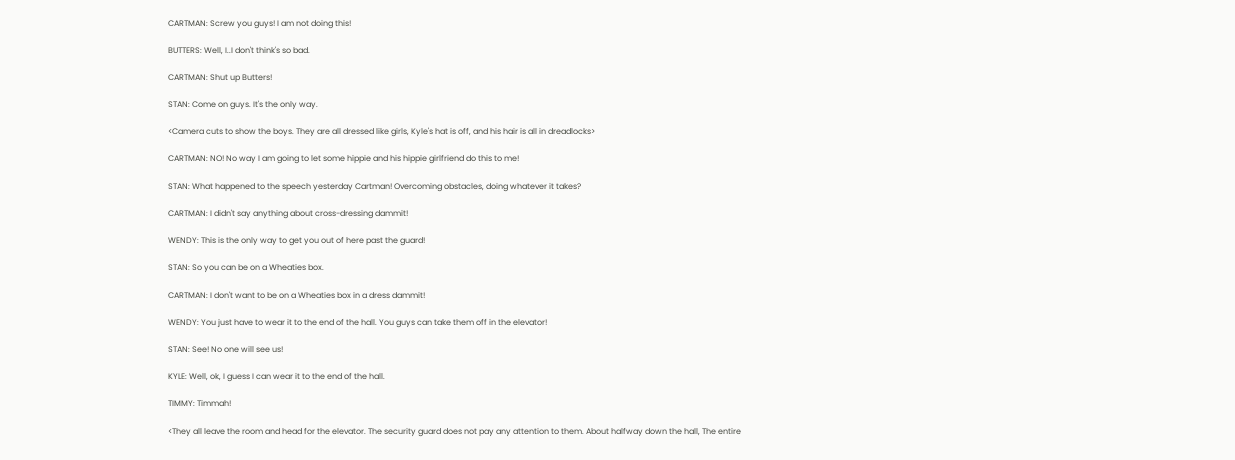CARTMAN: Screw you guys! I am not doing this!

BUTTERS: Well, I..I don't think's so bad.

CARTMAN: Shut up Butters!

STAN: Come on guys. It's the only way.

<Camera cuts to show the boys. They are all dressed like girls, Kyle's hat is off, and his hair is all in dreadlocks>

CARTMAN: NO! No way I am going to let some hippie and his hippie girlfriend do this to me!

STAN: What happened to the speech yesterday Cartman! Overcoming obstacles, doing whatever it takes?

CARTMAN: I didn't say anything about cross-dressing dammit!

WENDY: This is the only way to get you out of here past the guard!

STAN: So you can be on a Wheaties box.

CARTMAN: I don't want to be on a Wheaties box in a dress dammit!

WENDY: You just have to wear it to the end of the hall. You guys can take them off in the elevator!

STAN: See! No one will see us!

KYLE: Well, ok, I guess I can wear it to the end of the hall.

TIMMY: Timmah!

<They all leave the room and head for the elevator. The security guard does not pay any attention to them. About halfway down the hall, The entire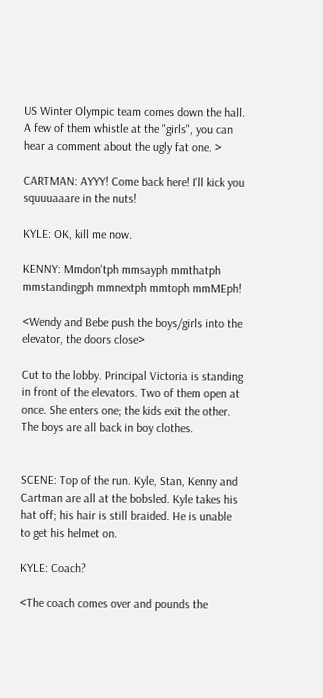US Winter Olympic team comes down the hall. A few of them whistle at the "girls", you can hear a comment about the ugly fat one. >

CARTMAN: AYYY! Come back here! I'll kick you squuuaaare in the nuts!

KYLE: OK, kill me now.

KENNY: Mmdon'tph mmsayph mmthatph mmstandingph mmnextph mmtoph mmMEph!

<Wendy and Bebe push the boys/girls into the elevator, the doors close>

Cut to the lobby. Principal Victoria is standing in front of the elevators. Two of them open at once. She enters one; the kids exit the other. The boys are all back in boy clothes.


SCENE: Top of the run. Kyle, Stan, Kenny and Cartman are all at the bobsled. Kyle takes his hat off; his hair is still braided. He is unable to get his helmet on.

KYLE: Coach?

<The coach comes over and pounds the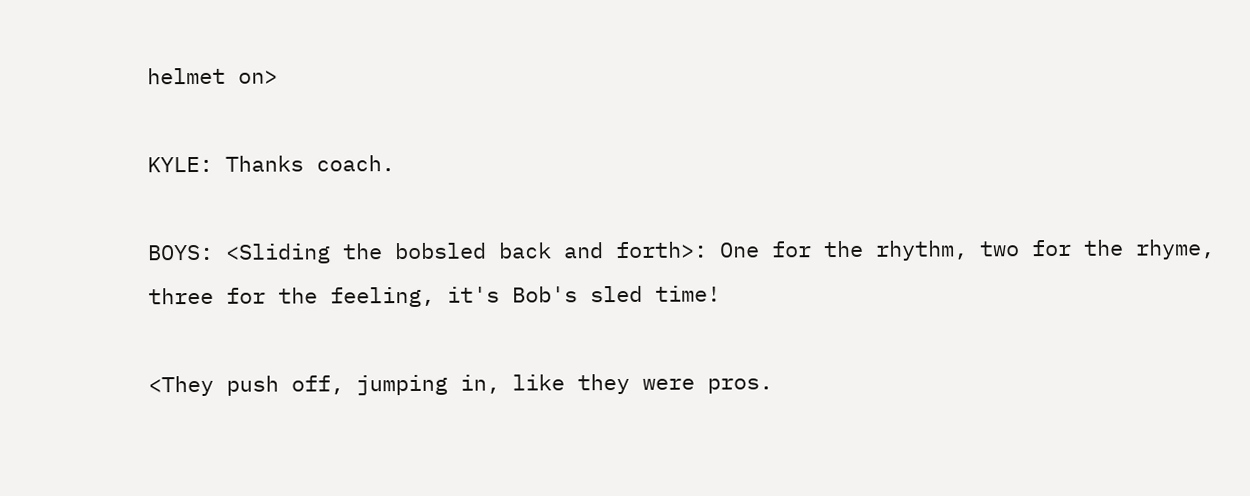helmet on>

KYLE: Thanks coach.

BOYS: <Sliding the bobsled back and forth>: One for the rhythm, two for the rhyme, three for the feeling, it's Bob's sled time!

<They push off, jumping in, like they were pros.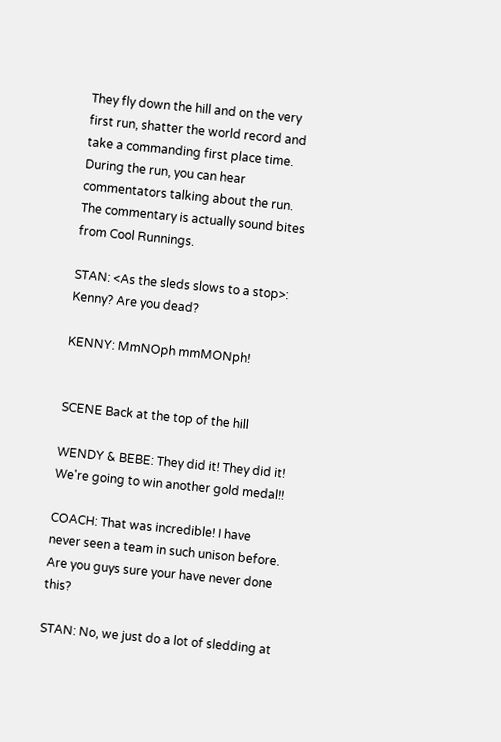They fly down the hill and on the very first run, shatter the world record and take a commanding first place time. During the run, you can hear commentators talking about the run. The commentary is actually sound bites from Cool Runnings.

STAN: <As the sleds slows to a stop>: Kenny? Are you dead?

KENNY: MmNOph mmMONph!


SCENE Back at the top of the hill

WENDY & BEBE: They did it! They did it! We're going to win another gold medal!!

COACH: That was incredible! I have never seen a team in such unison before. Are you guys sure your have never done this?

STAN: No, we just do a lot of sledding at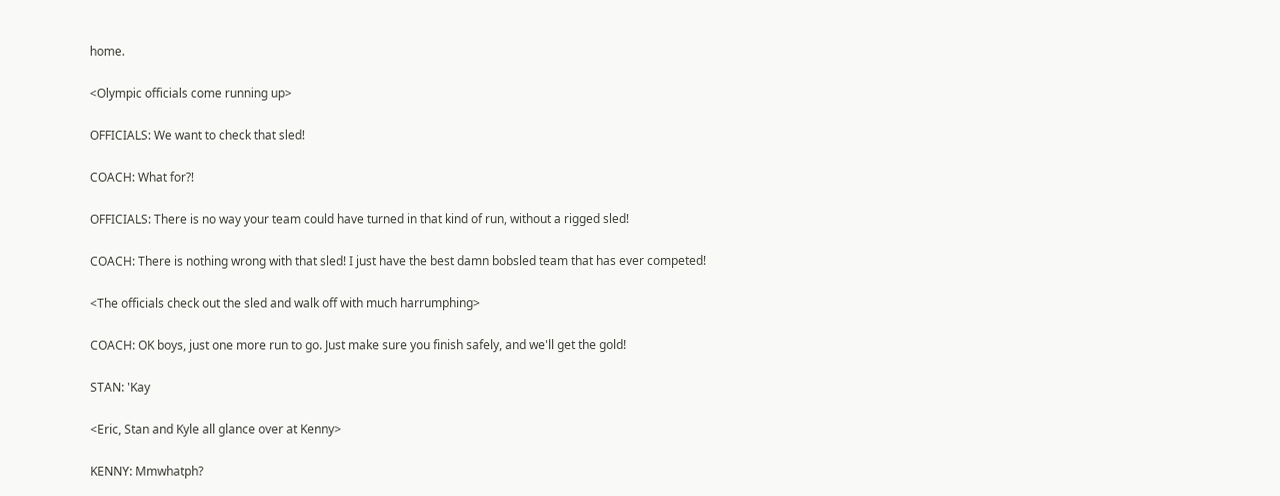home.

<Olympic officials come running up>

OFFICIALS: We want to check that sled!

COACH: What for?!

OFFICIALS: There is no way your team could have turned in that kind of run, without a rigged sled!

COACH: There is nothing wrong with that sled! I just have the best damn bobsled team that has ever competed!

<The officials check out the sled and walk off with much harrumphing>

COACH: OK boys, just one more run to go. Just make sure you finish safely, and we'll get the gold!

STAN: 'Kay

<Eric, Stan and Kyle all glance over at Kenny>

KENNY: Mmwhatph?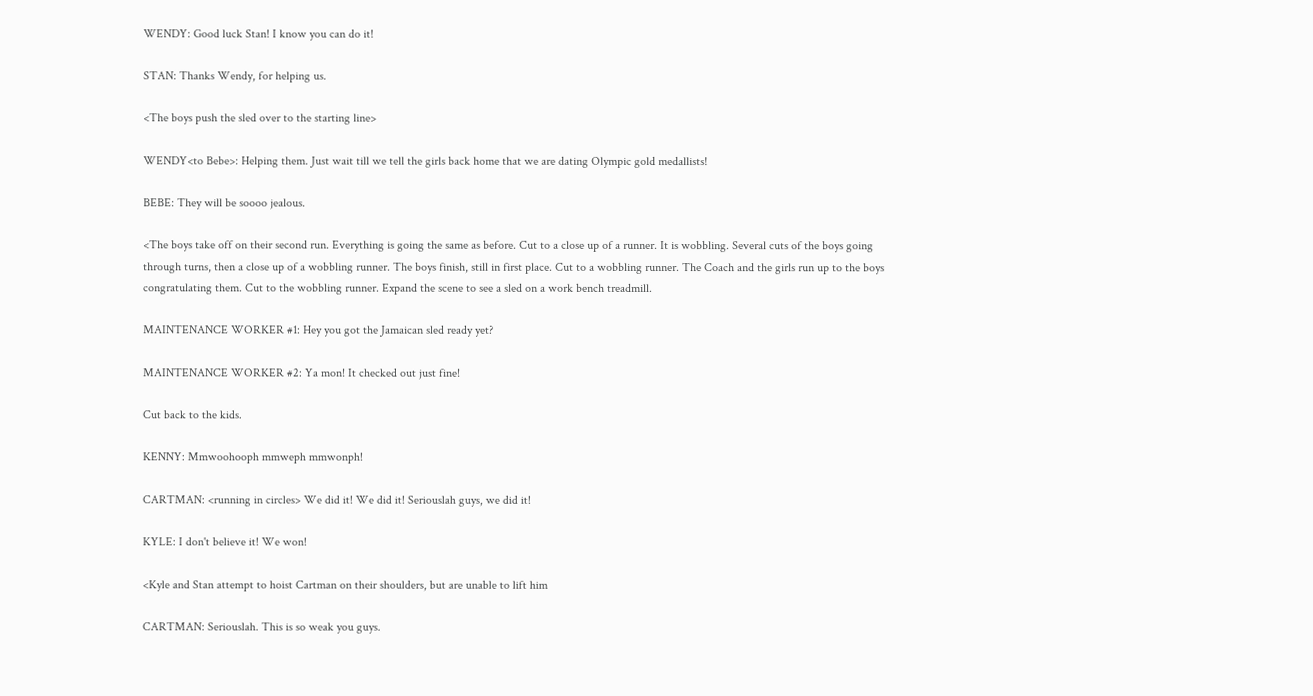WENDY: Good luck Stan! I know you can do it!

STAN: Thanks Wendy, for helping us.

<The boys push the sled over to the starting line>

WENDY<to Bebe>: Helping them. Just wait till we tell the girls back home that we are dating Olympic gold medallists!

BEBE: They will be soooo jealous.

<The boys take off on their second run. Everything is going the same as before. Cut to a close up of a runner. It is wobbling. Several cuts of the boys going through turns, then a close up of a wobbling runner. The boys finish, still in first place. Cut to a wobbling runner. The Coach and the girls run up to the boys congratulating them. Cut to the wobbling runner. Expand the scene to see a sled on a work bench treadmill.

MAINTENANCE WORKER #1: Hey you got the Jamaican sled ready yet?

MAINTENANCE WORKER #2: Ya mon! It checked out just fine!

Cut back to the kids.

KENNY: Mmwoohooph mmweph mmwonph!

CARTMAN: <running in circles> We did it! We did it! Seriouslah guys, we did it!

KYLE: I don't believe it! We won!

<Kyle and Stan attempt to hoist Cartman on their shoulders, but are unable to lift him

CARTMAN: Seriouslah. This is so weak you guys.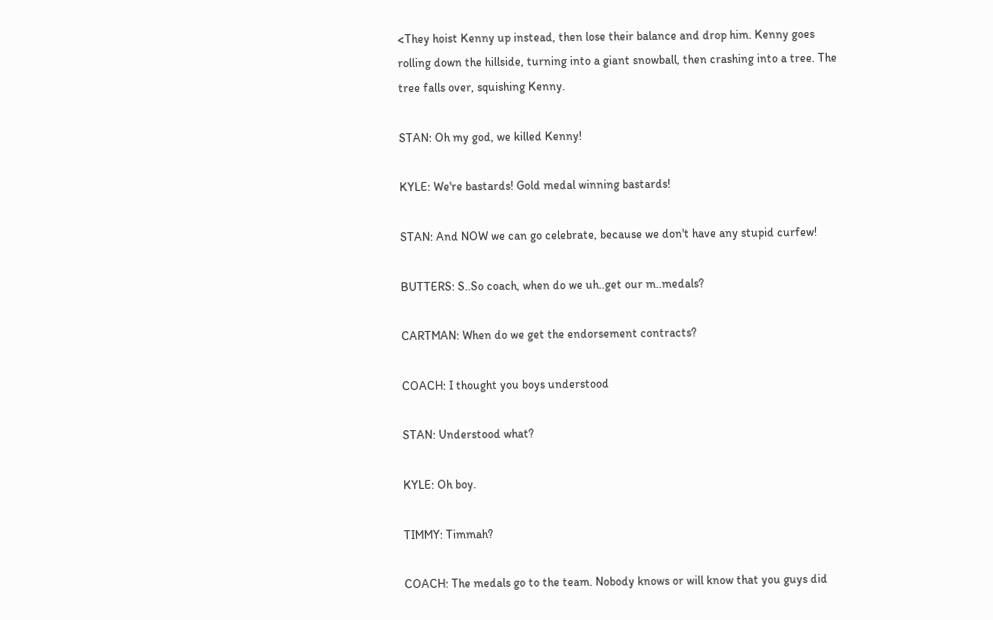<They hoist Kenny up instead, then lose their balance and drop him. Kenny goes rolling down the hillside, turning into a giant snowball, then crashing into a tree. The tree falls over, squishing Kenny.

STAN: Oh my god, we killed Kenny!

KYLE: We're bastards! Gold medal winning bastards!

STAN: And NOW we can go celebrate, because we don't have any stupid curfew!

BUTTERS: S..So coach, when do we uh..get our m..medals?

CARTMAN: When do we get the endorsement contracts?

COACH: I thought you boys understood

STAN: Understood what?

KYLE: Oh boy.

TIMMY: Timmah?

COACH: The medals go to the team. Nobody knows or will know that you guys did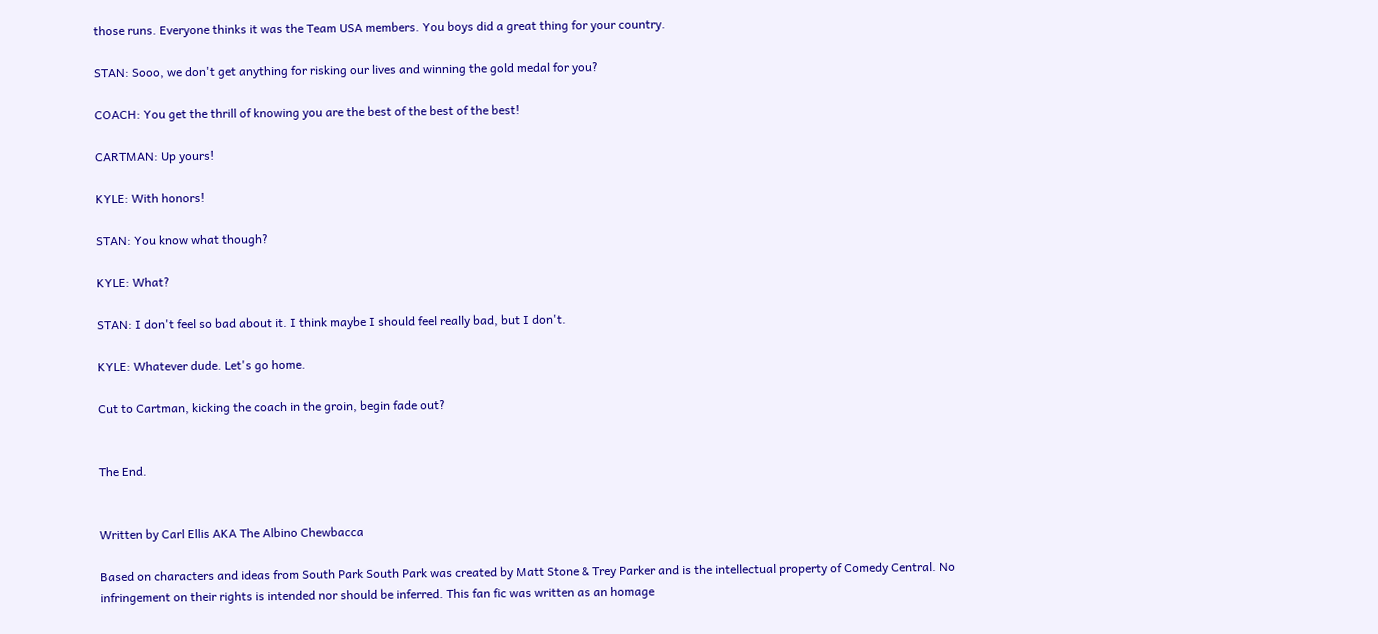those runs. Everyone thinks it was the Team USA members. You boys did a great thing for your country.

STAN: Sooo, we don't get anything for risking our lives and winning the gold medal for you?

COACH: You get the thrill of knowing you are the best of the best of the best!

CARTMAN: Up yours!

KYLE: With honors!

STAN: You know what though?

KYLE: What?

STAN: I don't feel so bad about it. I think maybe I should feel really bad, but I don't.

KYLE: Whatever dude. Let's go home.

Cut to Cartman, kicking the coach in the groin, begin fade out?


The End.


Written by Carl Ellis AKA The Albino Chewbacca

Based on characters and ideas from South Park South Park was created by Matt Stone & Trey Parker and is the intellectual property of Comedy Central. No infringement on their rights is intended nor should be inferred. This fan fic was written as an homage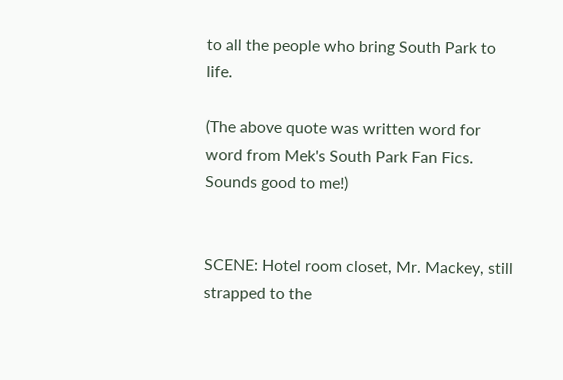to all the people who bring South Park to life.

(The above quote was written word for word from Mek's South Park Fan Fics. Sounds good to me!)


SCENE: Hotel room closet, Mr. Mackey, still strapped to the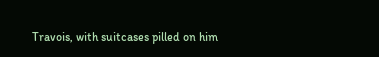Travois, with suitcases pilled on him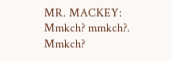MR. MACKEY: Mmkch? mmkch?. Mmkch?